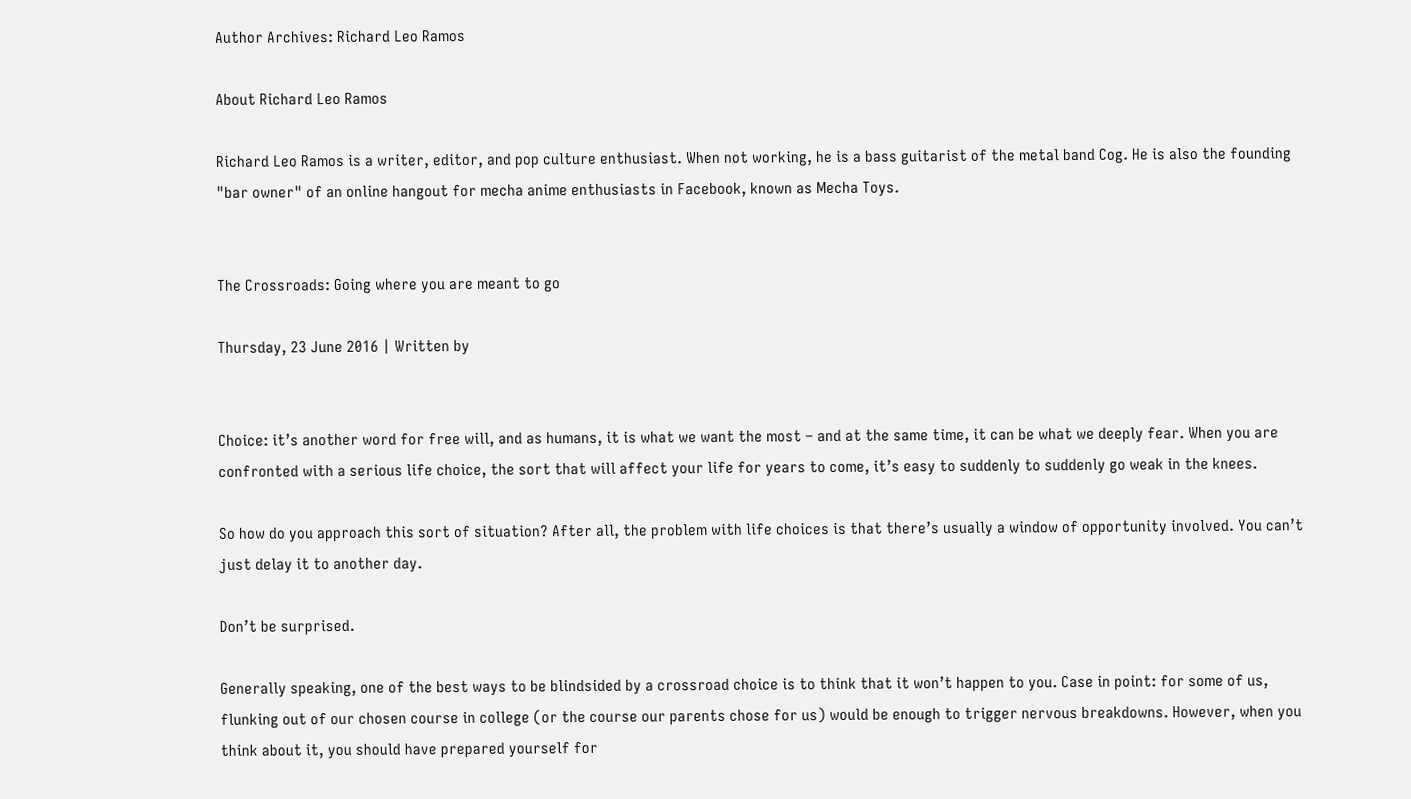Author Archives: Richard Leo Ramos

About Richard Leo Ramos

Richard Leo Ramos is a writer, editor, and pop culture enthusiast. When not working, he is a bass guitarist of the metal band Cog. He is also the founding "bar owner" of an online hangout for mecha anime enthusiasts in Facebook, known as Mecha Toys.


The Crossroads: Going where you are meant to go

Thursday, 23 June 2016 | Written by


Choice: it’s another word for free will, and as humans, it is what we want the most – and at the same time, it can be what we deeply fear. When you are confronted with a serious life choice, the sort that will affect your life for years to come, it’s easy to suddenly to suddenly go weak in the knees.

So how do you approach this sort of situation? After all, the problem with life choices is that there’s usually a window of opportunity involved. You can’t just delay it to another day.

Don’t be surprised.

Generally speaking, one of the best ways to be blindsided by a crossroad choice is to think that it won’t happen to you. Case in point: for some of us, flunking out of our chosen course in college (or the course our parents chose for us) would be enough to trigger nervous breakdowns. However, when you think about it, you should have prepared yourself for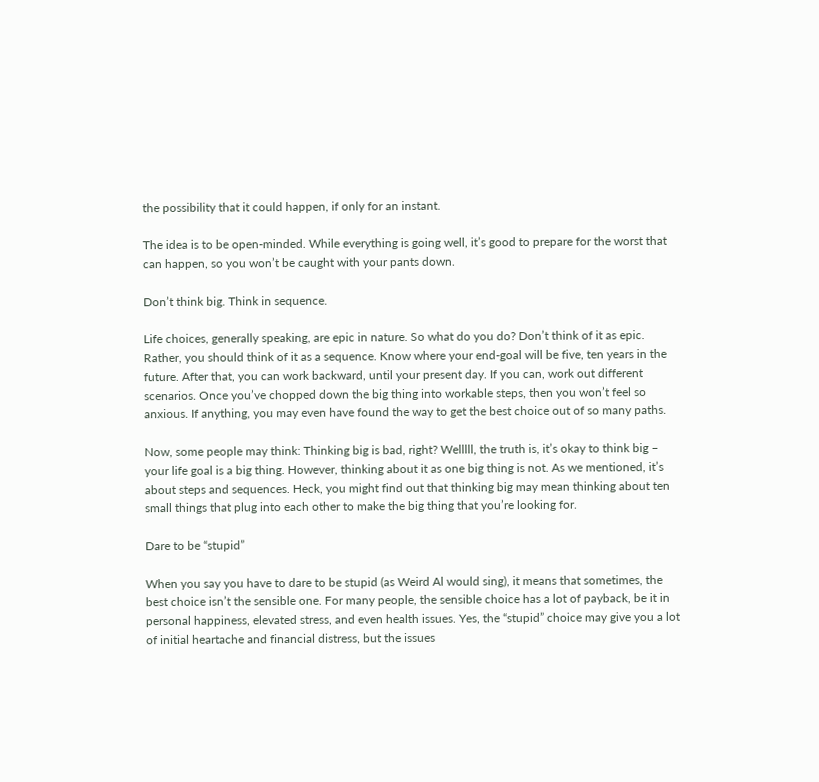the possibility that it could happen, if only for an instant.

The idea is to be open-minded. While everything is going well, it’s good to prepare for the worst that can happen, so you won’t be caught with your pants down.

Don’t think big. Think in sequence.

Life choices, generally speaking, are epic in nature. So what do you do? Don’t think of it as epic. Rather, you should think of it as a sequence. Know where your end-goal will be five, ten years in the future. After that, you can work backward, until your present day. If you can, work out different scenarios. Once you’ve chopped down the big thing into workable steps, then you won’t feel so anxious. If anything, you may even have found the way to get the best choice out of so many paths.

Now, some people may think: Thinking big is bad, right? Welllll, the truth is, it’s okay to think big – your life goal is a big thing. However, thinking about it as one big thing is not. As we mentioned, it’s about steps and sequences. Heck, you might find out that thinking big may mean thinking about ten small things that plug into each other to make the big thing that you’re looking for.

Dare to be “stupid”

When you say you have to dare to be stupid (as Weird Al would sing), it means that sometimes, the best choice isn’t the sensible one. For many people, the sensible choice has a lot of payback, be it in personal happiness, elevated stress, and even health issues. Yes, the “stupid” choice may give you a lot of initial heartache and financial distress, but the issues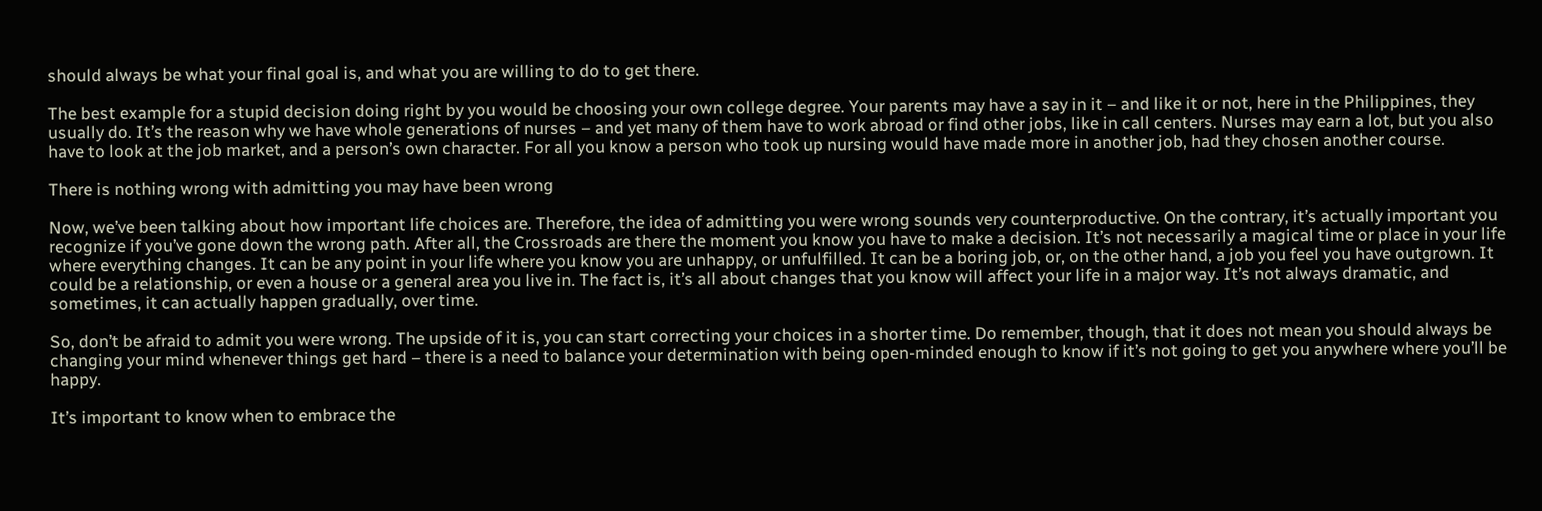should always be what your final goal is, and what you are willing to do to get there.

The best example for a stupid decision doing right by you would be choosing your own college degree. Your parents may have a say in it – and like it or not, here in the Philippines, they usually do. It’s the reason why we have whole generations of nurses – and yet many of them have to work abroad or find other jobs, like in call centers. Nurses may earn a lot, but you also have to look at the job market, and a person’s own character. For all you know a person who took up nursing would have made more in another job, had they chosen another course.

There is nothing wrong with admitting you may have been wrong

Now, we’ve been talking about how important life choices are. Therefore, the idea of admitting you were wrong sounds very counterproductive. On the contrary, it’s actually important you recognize if you’ve gone down the wrong path. After all, the Crossroads are there the moment you know you have to make a decision. It’s not necessarily a magical time or place in your life where everything changes. It can be any point in your life where you know you are unhappy, or unfulfilled. It can be a boring job, or, on the other hand, a job you feel you have outgrown. It could be a relationship, or even a house or a general area you live in. The fact is, it’s all about changes that you know will affect your life in a major way. It’s not always dramatic, and sometimes, it can actually happen gradually, over time.

So, don’t be afraid to admit you were wrong. The upside of it is, you can start correcting your choices in a shorter time. Do remember, though, that it does not mean you should always be changing your mind whenever things get hard – there is a need to balance your determination with being open-minded enough to know if it’s not going to get you anywhere where you’ll be happy.

It’s important to know when to embrace the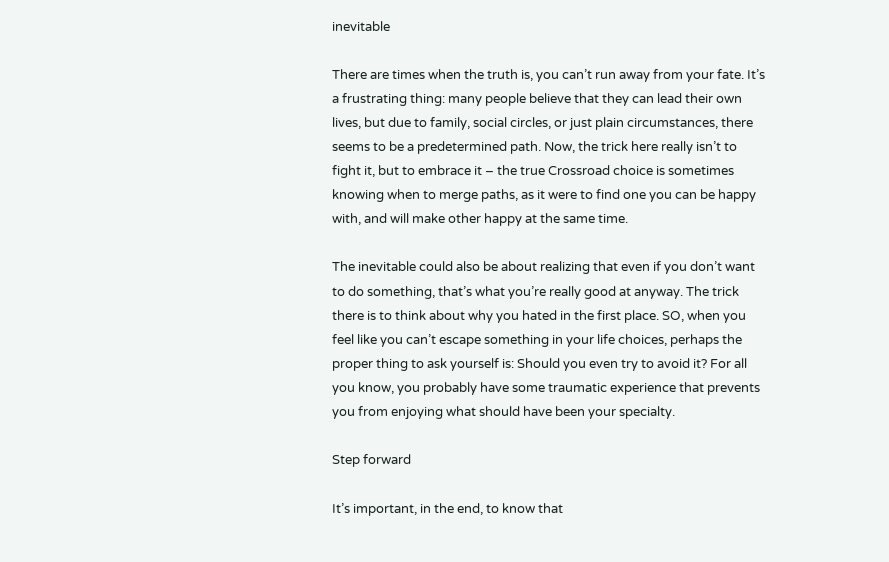inevitable

There are times when the truth is, you can’t run away from your fate. It’s a frustrating thing: many people believe that they can lead their own lives, but due to family, social circles, or just plain circumstances, there seems to be a predetermined path. Now, the trick here really isn’t to fight it, but to embrace it – the true Crossroad choice is sometimes knowing when to merge paths, as it were to find one you can be happy with, and will make other happy at the same time.

The inevitable could also be about realizing that even if you don’t want to do something, that’s what you’re really good at anyway. The trick there is to think about why you hated in the first place. SO, when you feel like you can’t escape something in your life choices, perhaps the proper thing to ask yourself is: Should you even try to avoid it? For all you know, you probably have some traumatic experience that prevents you from enjoying what should have been your specialty.

Step forward

It’s important, in the end, to know that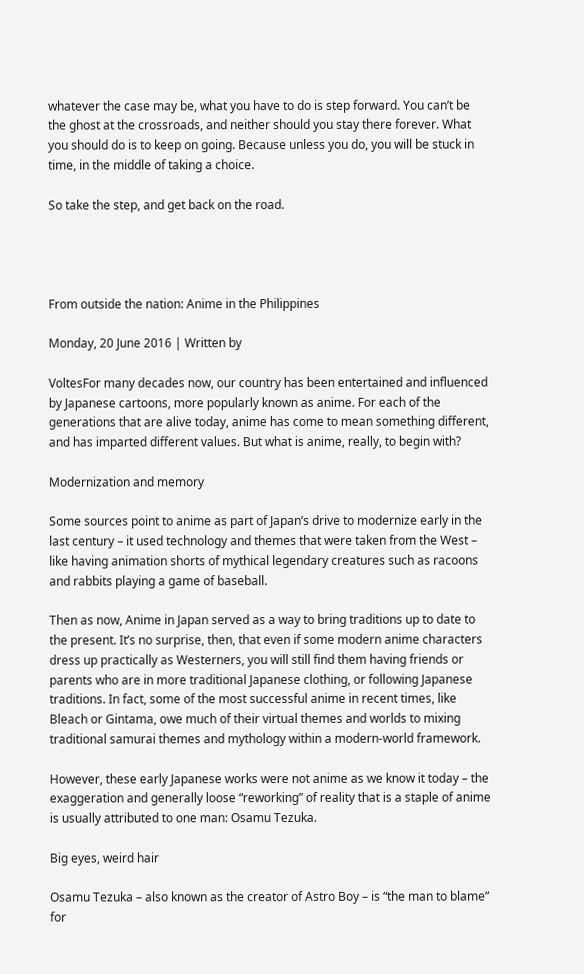whatever the case may be, what you have to do is step forward. You can’t be the ghost at the crossroads, and neither should you stay there forever. What you should do is to keep on going. Because unless you do, you will be stuck in time, in the middle of taking a choice.

So take the step, and get back on the road.




From outside the nation: Anime in the Philippines

Monday, 20 June 2016 | Written by

VoltesFor many decades now, our country has been entertained and influenced by Japanese cartoons, more popularly known as anime. For each of the generations that are alive today, anime has come to mean something different, and has imparted different values. But what is anime, really, to begin with?

Modernization and memory

Some sources point to anime as part of Japan’s drive to modernize early in the last century – it used technology and themes that were taken from the West – like having animation shorts of mythical legendary creatures such as racoons and rabbits playing a game of baseball.

Then as now, Anime in Japan served as a way to bring traditions up to date to the present. It’s no surprise, then, that even if some modern anime characters dress up practically as Westerners, you will still find them having friends or parents who are in more traditional Japanese clothing, or following Japanese traditions. In fact, some of the most successful anime in recent times, like Bleach or Gintama, owe much of their virtual themes and worlds to mixing traditional samurai themes and mythology within a modern-world framework.

However, these early Japanese works were not anime as we know it today – the exaggeration and generally loose “reworking” of reality that is a staple of anime is usually attributed to one man: Osamu Tezuka.

Big eyes, weird hair

Osamu Tezuka – also known as the creator of Astro Boy – is “the man to blame” for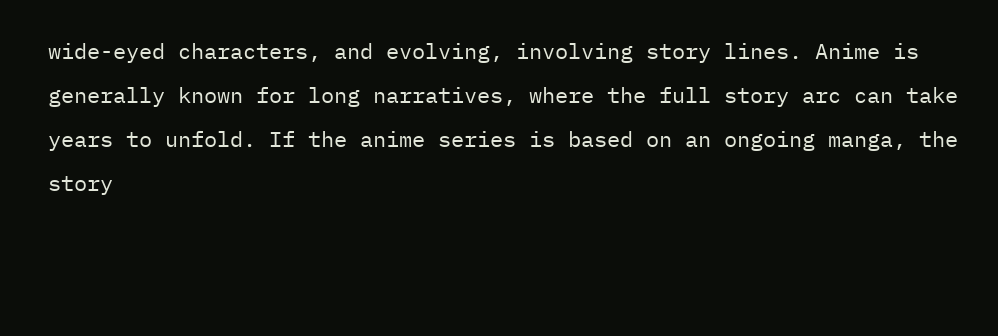wide-eyed characters, and evolving, involving story lines. Anime is generally known for long narratives, where the full story arc can take years to unfold. If the anime series is based on an ongoing manga, the story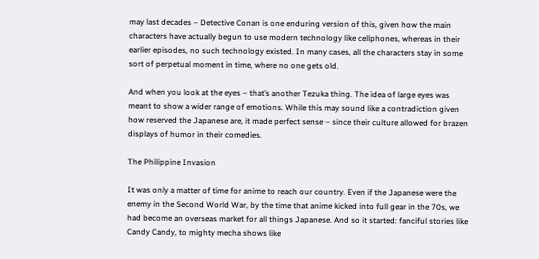may last decades – Detective Conan is one enduring version of this, given how the main characters have actually begun to use modern technology like cellphones, whereas in their earlier episodes, no such technology existed. In many cases, all the characters stay in some sort of perpetual moment in time, where no one gets old.

And when you look at the eyes – that’s another Tezuka thing. The idea of large eyes was meant to show a wider range of emotions. While this may sound like a contradiction given how reserved the Japanese are, it made perfect sense – since their culture allowed for brazen displays of humor in their comedies.

The Philippine Invasion

It was only a matter of time for anime to reach our country. Even if the Japanese were the enemy in the Second World War, by the time that anime kicked into full gear in the 70s, we had become an overseas market for all things Japanese. And so it started: fanciful stories like Candy Candy, to mighty mecha shows like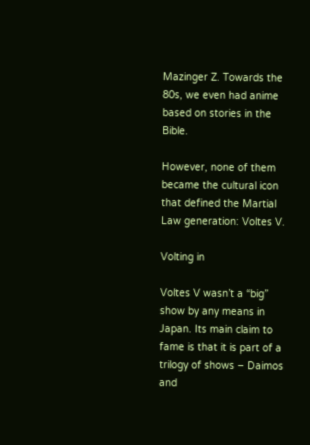Mazinger Z. Towards the 80s, we even had anime based on stories in the Bible.

However, none of them became the cultural icon that defined the Martial Law generation: Voltes V.

Volting in

Voltes V wasn’t a “big” show by any means in Japan. Its main claim to fame is that it is part of a trilogy of shows – Daimos and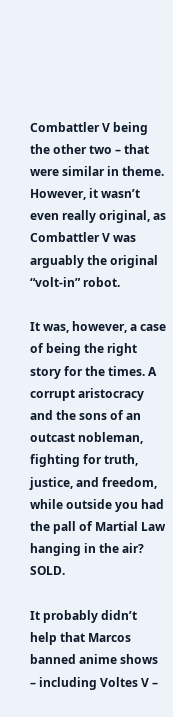Combattler V being the other two – that were similar in theme. However, it wasn’t even really original, as Combattler V was arguably the original “volt-in” robot.

It was, however, a case of being the right story for the times. A corrupt aristocracy and the sons of an outcast nobleman, fighting for truth, justice, and freedom, while outside you had the pall of Martial Law hanging in the air? SOLD.

It probably didn’t help that Marcos banned anime shows – including Voltes V –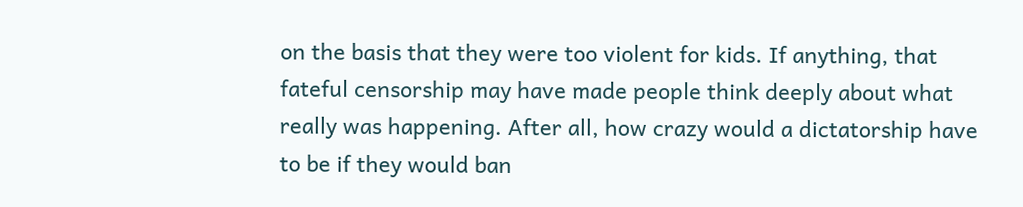on the basis that they were too violent for kids. If anything, that fateful censorship may have made people think deeply about what really was happening. After all, how crazy would a dictatorship have to be if they would ban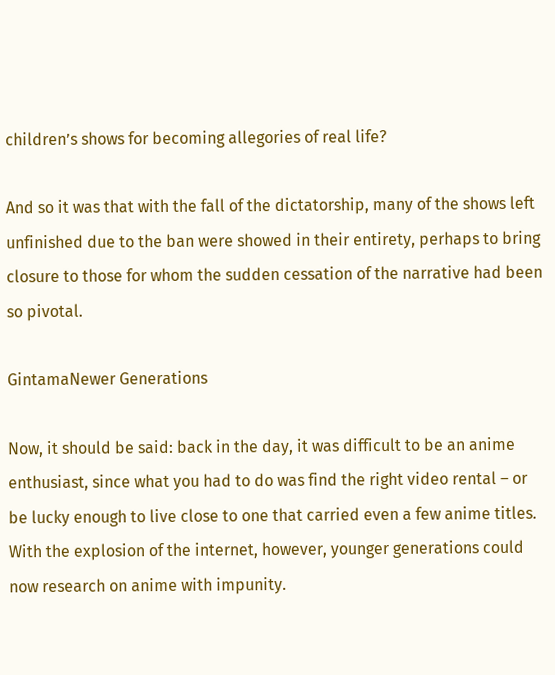children’s shows for becoming allegories of real life?

And so it was that with the fall of the dictatorship, many of the shows left unfinished due to the ban were showed in their entirety, perhaps to bring closure to those for whom the sudden cessation of the narrative had been so pivotal.

GintamaNewer Generations

Now, it should be said: back in the day, it was difficult to be an anime enthusiast, since what you had to do was find the right video rental – or be lucky enough to live close to one that carried even a few anime titles. With the explosion of the internet, however, younger generations could now research on anime with impunity.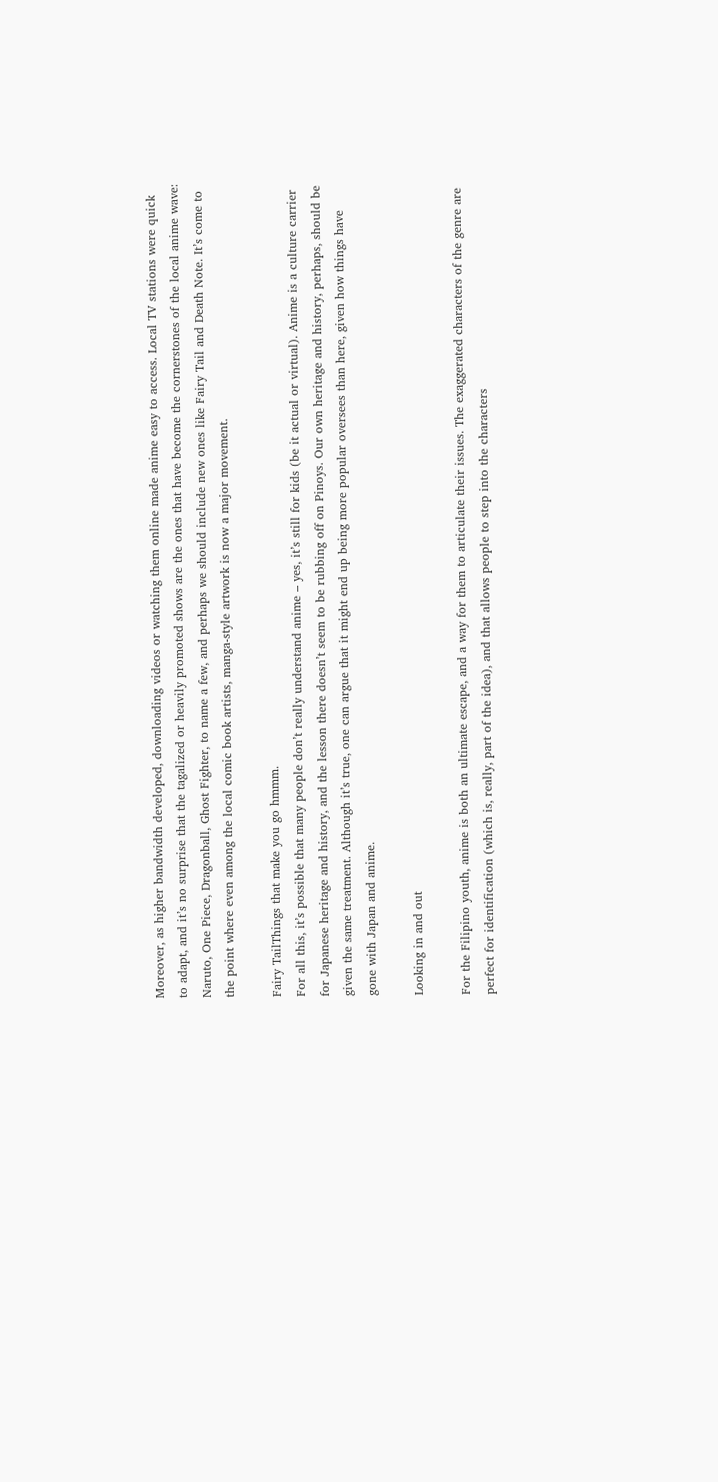Moreover, as higher bandwidth developed, downloading videos or watching them online made anime easy to access. Local TV stations were quick to adapt, and it’s no surprise that the tagalized or heavily promoted shows are the ones that have become the cornerstones of the local anime wave: Naruto, One Piece, Dragonball, Ghost Fighter, to name a few, and perhaps we should include new ones like Fairy Tail and Death Note. It’s come to the point where even among the local comic book artists, manga-style artwork is now a major movement.

Fairy TailThings that make you go hmmm.
For all this, it’s possible that many people don’t really understand anime – yes, it’s still for kids (be it actual or virtual). Anime is a culture carrier for Japanese heritage and history, and the lesson there doesn’t seem to be rubbing off on Pinoys. Our own heritage and history, perhaps, should be given the same treatment. Although it’s true, one can argue that it might end up being more popular oversees than here, given how things have gone with Japan and anime.

Looking in and out

For the Filipino youth, anime is both an ultimate escape, and a way for them to articulate their issues. The exaggerated characters of the genre are perfect for identification (which is, really, part of the idea), and that allows people to step into the characters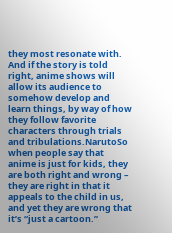they most resonate with. And if the story is told right, anime shows will allow its audience to somehow develop and learn things, by way of how they follow favorite characters through trials and tribulations.NarutoSo when people say that anime is just for kids, they are both right and wrong – they are right in that it appeals to the child in us, and yet they are wrong that it’s “just a cartoon.”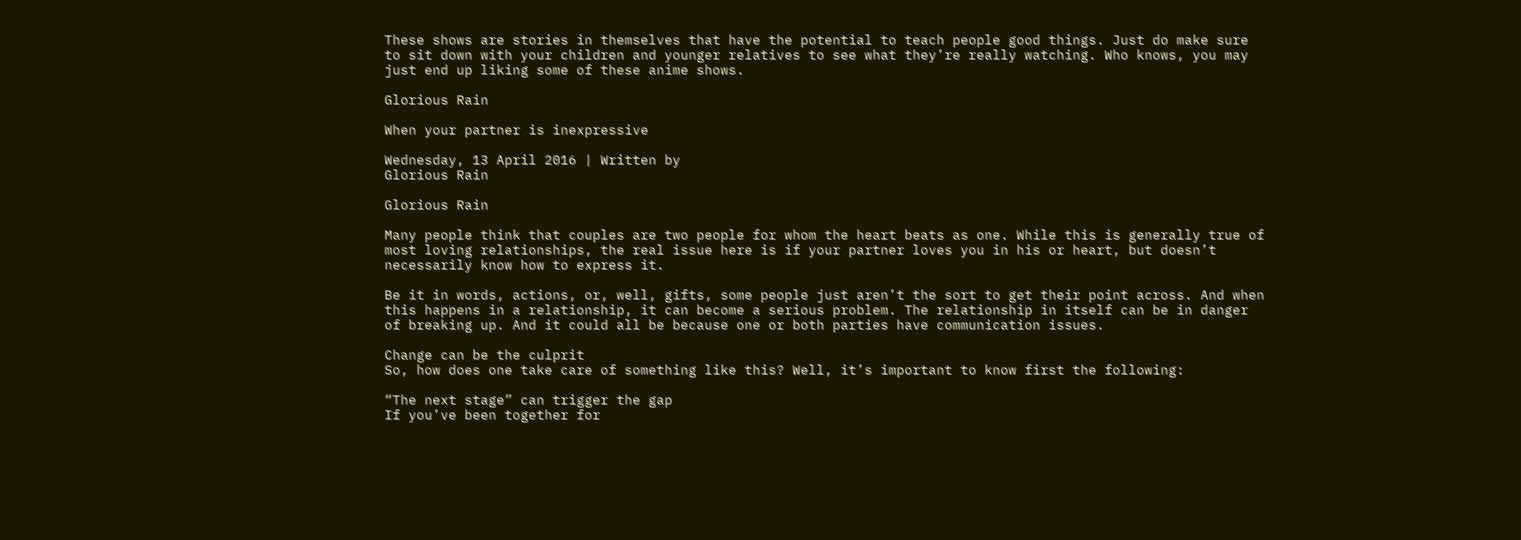These shows are stories in themselves that have the potential to teach people good things. Just do make sure to sit down with your children and younger relatives to see what they’re really watching. Who knows, you may just end up liking some of these anime shows.

Glorious Rain

When your partner is inexpressive

Wednesday, 13 April 2016 | Written by
Glorious Rain

Glorious Rain

Many people think that couples are two people for whom the heart beats as one. While this is generally true of most loving relationships, the real issue here is if your partner loves you in his or heart, but doesn’t necessarily know how to express it.

Be it in words, actions, or, well, gifts, some people just aren’t the sort to get their point across. And when this happens in a relationship, it can become a serious problem. The relationship in itself can be in danger of breaking up. And it could all be because one or both parties have communication issues.

Change can be the culprit
So, how does one take care of something like this? Well, it’s important to know first the following:

“The next stage” can trigger the gap
If you’ve been together for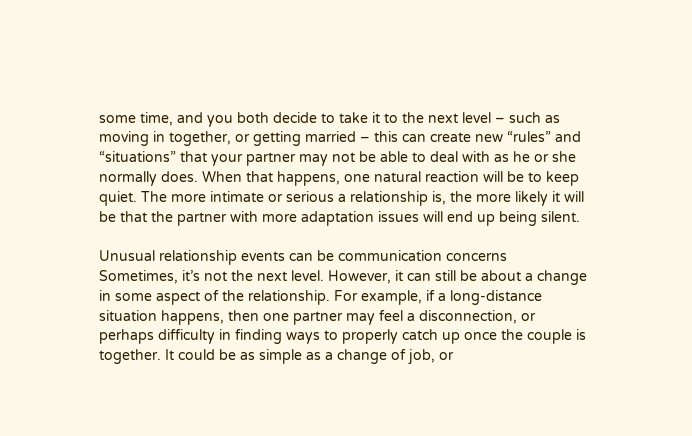some time, and you both decide to take it to the next level – such as moving in together, or getting married – this can create new “rules” and “situations” that your partner may not be able to deal with as he or she normally does. When that happens, one natural reaction will be to keep quiet. The more intimate or serious a relationship is, the more likely it will be that the partner with more adaptation issues will end up being silent.

Unusual relationship events can be communication concerns
Sometimes, it’s not the next level. However, it can still be about a change in some aspect of the relationship. For example, if a long-distance situation happens, then one partner may feel a disconnection, or perhaps difficulty in finding ways to properly catch up once the couple is together. It could be as simple as a change of job, or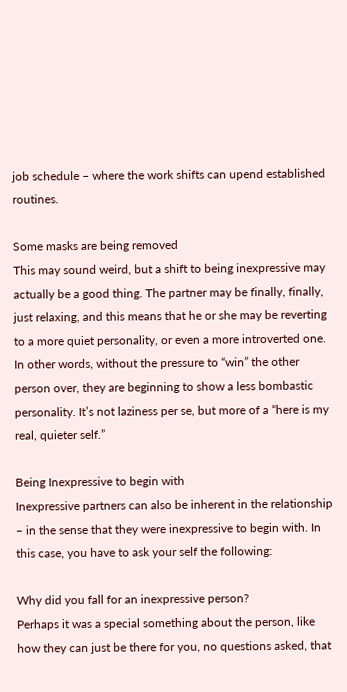job schedule – where the work shifts can upend established routines.

Some masks are being removed
This may sound weird, but a shift to being inexpressive may actually be a good thing. The partner may be finally, finally, just relaxing, and this means that he or she may be reverting to a more quiet personality, or even a more introverted one. In other words, without the pressure to “win” the other person over, they are beginning to show a less bombastic personality. It’s not laziness per se, but more of a “here is my real, quieter self.”

Being Inexpressive to begin with
Inexpressive partners can also be inherent in the relationship – in the sense that they were inexpressive to begin with. In this case, you have to ask your self the following:

Why did you fall for an inexpressive person?
Perhaps it was a special something about the person, like how they can just be there for you, no questions asked, that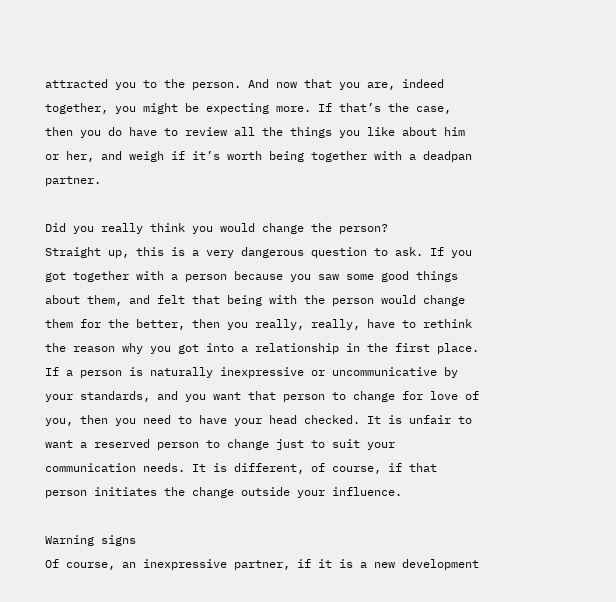attracted you to the person. And now that you are, indeed together, you might be expecting more. If that’s the case, then you do have to review all the things you like about him or her, and weigh if it’s worth being together with a deadpan partner.

Did you really think you would change the person?
Straight up, this is a very dangerous question to ask. If you got together with a person because you saw some good things about them, and felt that being with the person would change them for the better, then you really, really, have to rethink the reason why you got into a relationship in the first place. If a person is naturally inexpressive or uncommunicative by your standards, and you want that person to change for love of you, then you need to have your head checked. It is unfair to want a reserved person to change just to suit your communication needs. It is different, of course, if that person initiates the change outside your influence.

Warning signs
Of course, an inexpressive partner, if it is a new development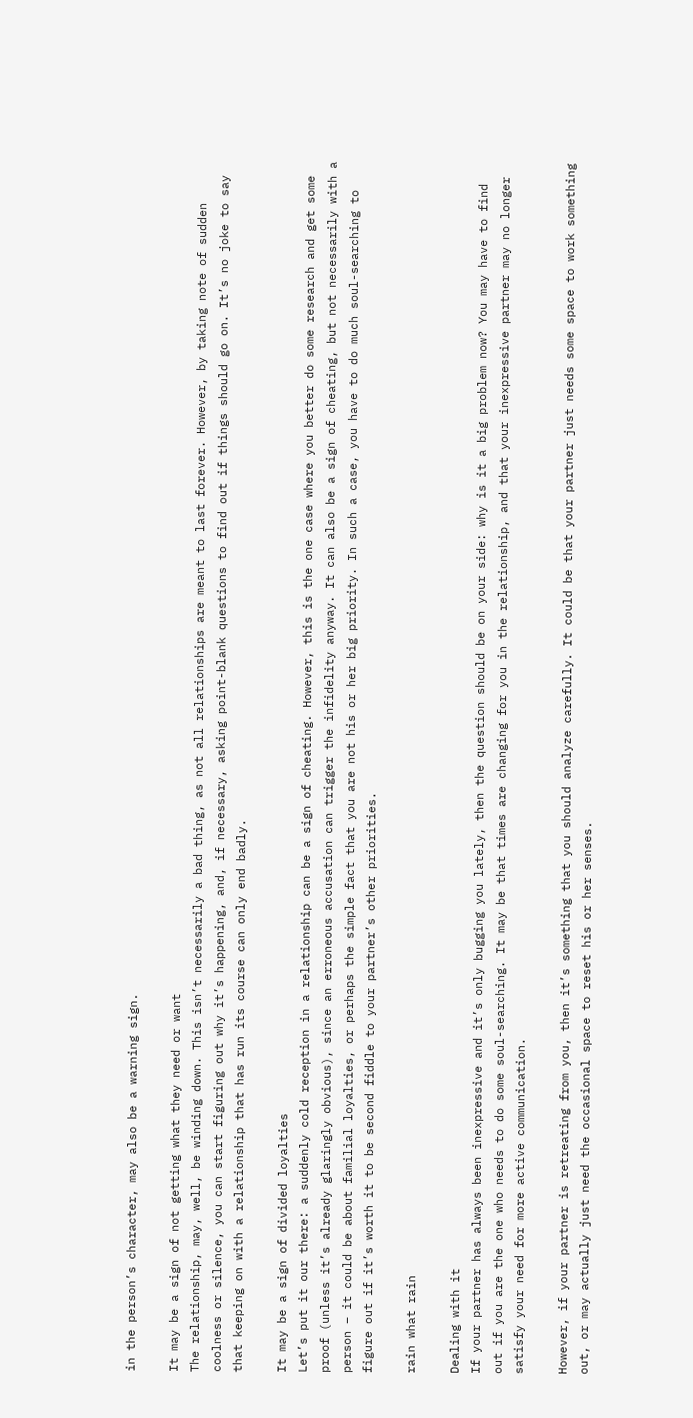in the person’s character, may also be a warning sign.

It may be a sign of not getting what they need or want
The relationship, may, well, be winding down. This isn’t necessarily a bad thing, as not all relationships are meant to last forever. However, by taking note of sudden coolness or silence, you can start figuring out why it’s happening, and, if necessary, asking point-blank questions to find out if things should go on. It’s no joke to say that keeping on with a relationship that has run its course can only end badly.

It may be a sign of divided loyalties
Let’s put it our there: a suddenly cold reception in a relationship can be a sign of cheating. However, this is the one case where you better do some research and get some proof (unless it’s already glaringly obvious), since an erroneous accusation can trigger the infidelity anyway. It can also be a sign of cheating, but not necessarily with a person – it could be about familial loyalties, or perhaps the simple fact that you are not his or her big priority. In such a case, you have to do much soul-searching to figure out if it’s worth it to be second fiddle to your partner’s other priorities.

rain what rain

Dealing with it
If your partner has always been inexpressive and it’s only bugging you lately, then the question should be on your side: why is it a big problem now? You may have to find out if you are the one who needs to do some soul-searching. It may be that times are changing for you in the relationship, and that your inexpressive partner may no longer satisfy your need for more active communication.

However, if your partner is retreating from you, then it’s something that you should analyze carefully. It could be that your partner just needs some space to work something out, or may actually just need the occasional space to reset his or her senses.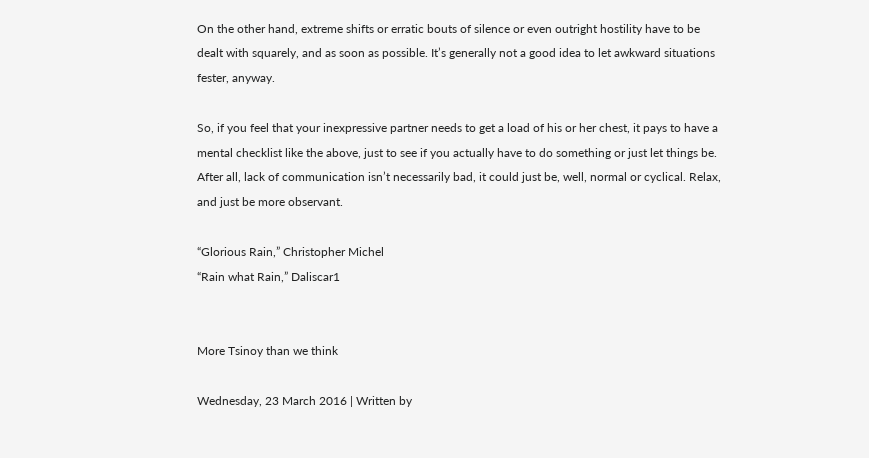On the other hand, extreme shifts or erratic bouts of silence or even outright hostility have to be dealt with squarely, and as soon as possible. It’s generally not a good idea to let awkward situations fester, anyway.

So, if you feel that your inexpressive partner needs to get a load of his or her chest, it pays to have a mental checklist like the above, just to see if you actually have to do something or just let things be. After all, lack of communication isn’t necessarily bad, it could just be, well, normal or cyclical. Relax, and just be more observant.

“Glorious Rain,” Christopher Michel
“Rain what Rain,” Daliscar1


More Tsinoy than we think

Wednesday, 23 March 2016 | Written by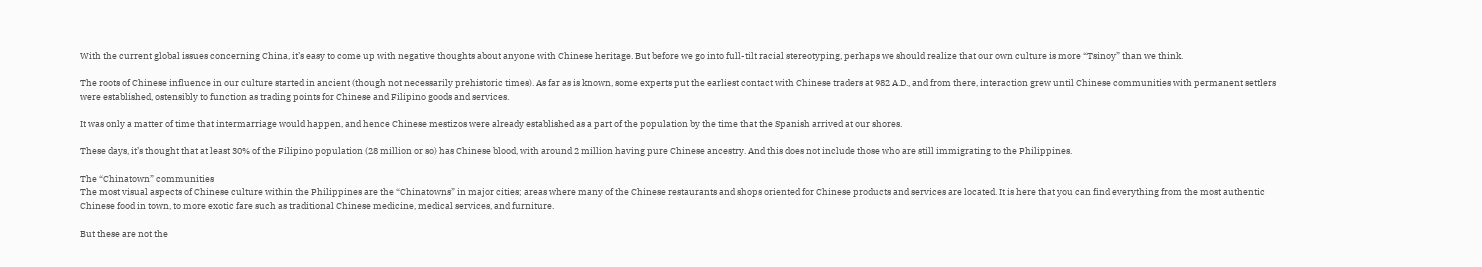With the current global issues concerning China, it’s easy to come up with negative thoughts about anyone with Chinese heritage. But before we go into full-tilt racial stereotyping, perhaps we should realize that our own culture is more “Tsinoy” than we think.

The roots of Chinese influence in our culture started in ancient (though not necessarily prehistoric times). As far as is known, some experts put the earliest contact with Chinese traders at 982 A.D., and from there, interaction grew until Chinese communities with permanent settlers were established, ostensibly to function as trading points for Chinese and Filipino goods and services.

It was only a matter of time that intermarriage would happen, and hence Chinese mestizos were already established as a part of the population by the time that the Spanish arrived at our shores.

These days, it’s thought that at least 30% of the Filipino population (28 million or so) has Chinese blood, with around 2 million having pure Chinese ancestry. And this does not include those who are still immigrating to the Philippines.

The “Chinatown” communities
The most visual aspects of Chinese culture within the Philippines are the “Chinatowns” in major cities; areas where many of the Chinese restaurants and shops oriented for Chinese products and services are located. It is here that you can find everything from the most authentic Chinese food in town, to more exotic fare such as traditional Chinese medicine, medical services, and furniture.

But these are not the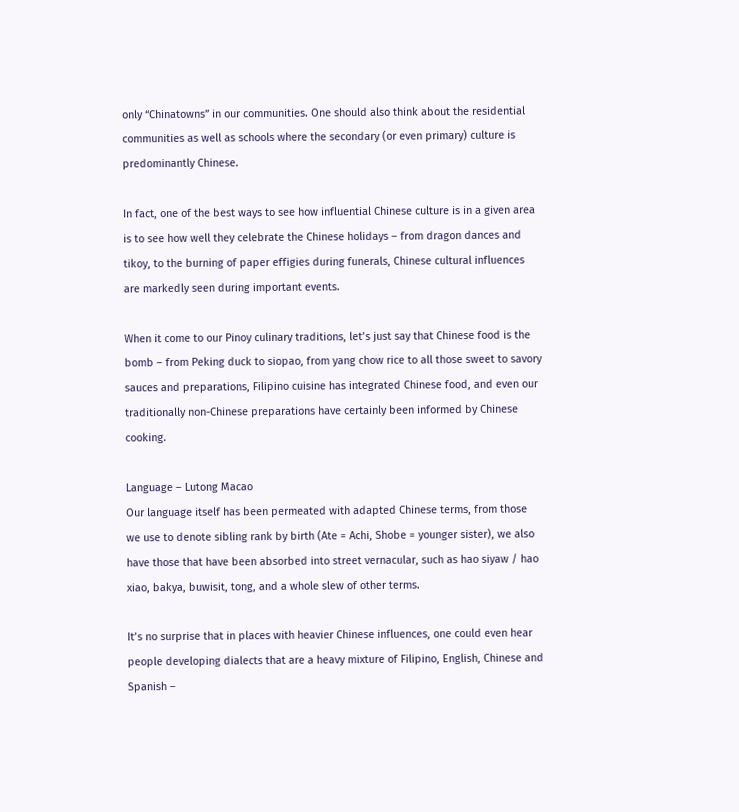only “Chinatowns” in our communities. One should also think about the residential communities as well as schools where the secondary (or even primary) culture is predominantly Chinese.

In fact, one of the best ways to see how influential Chinese culture is in a given area is to see how well they celebrate the Chinese holidays – from dragon dances and tikoy, to the burning of paper effigies during funerals, Chinese cultural influences are markedly seen during important events.

When it come to our Pinoy culinary traditions, let’s just say that Chinese food is the bomb – from Peking duck to siopao, from yang chow rice to all those sweet to savory sauces and preparations, Filipino cuisine has integrated Chinese food, and even our traditionally non-Chinese preparations have certainly been informed by Chinese cooking.

Language – Lutong Macao
Our language itself has been permeated with adapted Chinese terms, from those we use to denote sibling rank by birth (Ate = Achi, Shobe = younger sister), we also have those that have been absorbed into street vernacular, such as hao siyaw / hao xiao, bakya, buwisit, tong, and a whole slew of other terms.

It’s no surprise that in places with heavier Chinese influences, one could even hear people developing dialects that are a heavy mixture of Filipino, English, Chinese and Spanish –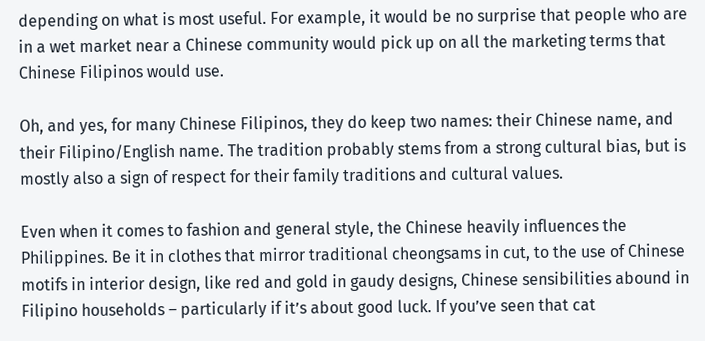depending on what is most useful. For example, it would be no surprise that people who are in a wet market near a Chinese community would pick up on all the marketing terms that Chinese Filipinos would use.

Oh, and yes, for many Chinese Filipinos, they do keep two names: their Chinese name, and their Filipino/English name. The tradition probably stems from a strong cultural bias, but is mostly also a sign of respect for their family traditions and cultural values.

Even when it comes to fashion and general style, the Chinese heavily influences the Philippines. Be it in clothes that mirror traditional cheongsams in cut, to the use of Chinese motifs in interior design, like red and gold in gaudy designs, Chinese sensibilities abound in Filipino households – particularly if it’s about good luck. If you’ve seen that cat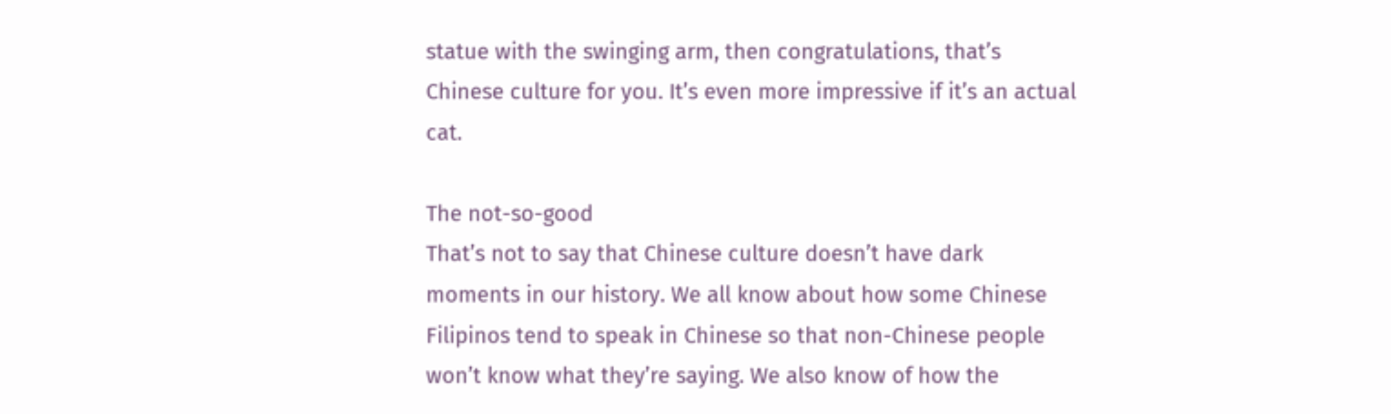statue with the swinging arm, then congratulations, that’s Chinese culture for you. It’s even more impressive if it’s an actual cat.

The not-so-good
That’s not to say that Chinese culture doesn’t have dark moments in our history. We all know about how some Chinese Filipinos tend to speak in Chinese so that non-Chinese people won’t know what they’re saying. We also know of how the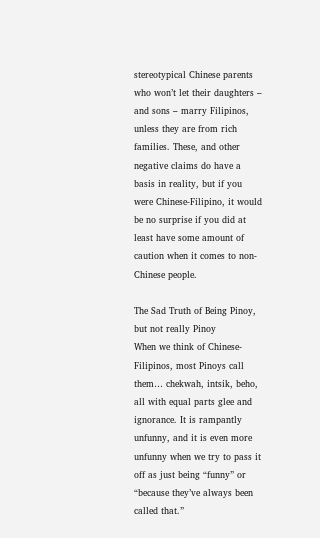stereotypical Chinese parents who won’t let their daughters – and sons – marry Filipinos, unless they are from rich families. These, and other negative claims do have a basis in reality, but if you were Chinese-Filipino, it would be no surprise if you did at least have some amount of caution when it comes to non-Chinese people.

The Sad Truth of Being Pinoy, but not really Pinoy
When we think of Chinese-Filipinos, most Pinoys call them… chekwah, intsik, beho, all with equal parts glee and ignorance. It is rampantly unfunny, and it is even more unfunny when we try to pass it off as just being “funny” or “because they’ve always been called that.”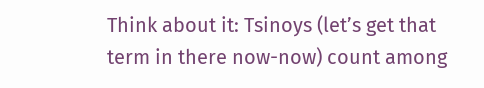Think about it: Tsinoys (let’s get that term in there now-now) count among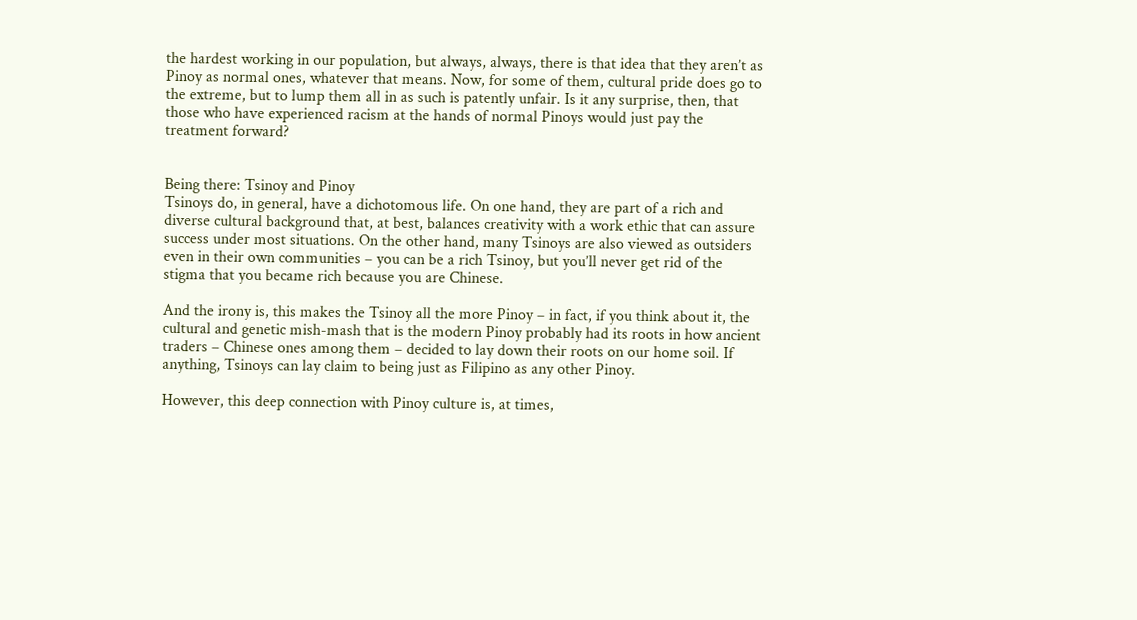the hardest working in our population, but always, always, there is that idea that they aren’t as Pinoy as normal ones, whatever that means. Now, for some of them, cultural pride does go to the extreme, but to lump them all in as such is patently unfair. Is it any surprise, then, that those who have experienced racism at the hands of normal Pinoys would just pay the treatment forward?


Being there: Tsinoy and Pinoy
Tsinoys do, in general, have a dichotomous life. On one hand, they are part of a rich and diverse cultural background that, at best, balances creativity with a work ethic that can assure success under most situations. On the other hand, many Tsinoys are also viewed as outsiders even in their own communities – you can be a rich Tsinoy, but you’ll never get rid of the stigma that you became rich because you are Chinese.

And the irony is, this makes the Tsinoy all the more Pinoy – in fact, if you think about it, the cultural and genetic mish-mash that is the modern Pinoy probably had its roots in how ancient traders – Chinese ones among them – decided to lay down their roots on our home soil. If anything, Tsinoys can lay claim to being just as Filipino as any other Pinoy.

However, this deep connection with Pinoy culture is, at times,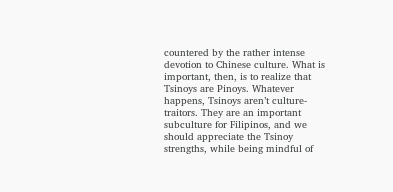countered by the rather intense devotion to Chinese culture. What is important, then, is to realize that Tsinoys are Pinoys. Whatever happens, Tsinoys aren’t culture-traitors. They are an important subculture for Filipinos, and we should appreciate the Tsinoy strengths, while being mindful of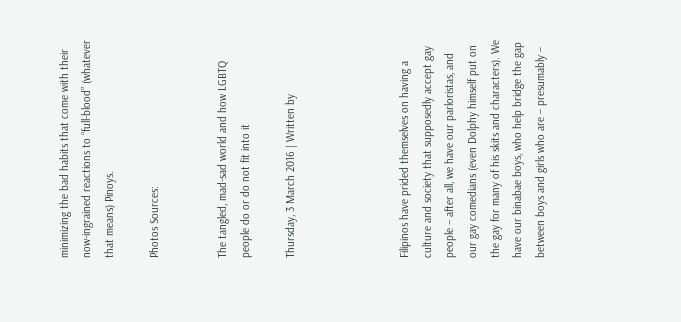minimizing the bad habits that come with their now-ingrained reactions to “full-blood” (whatever that means) Pinoys.

Photos Sources:


The tangled, mad-sad world and how LGBTQ people do or do not fit into it

Thursday, 3 March 2016 | Written by




Filipinos have prided themselves on having a culture and society that supposedly accept gay people – after all, we have our parloristas, and our gay comedians (even Dolphy himself put on the gay for many of his skits and characters). We have our binabae boys, who help bridge the gap between boys and girls who are – presumably –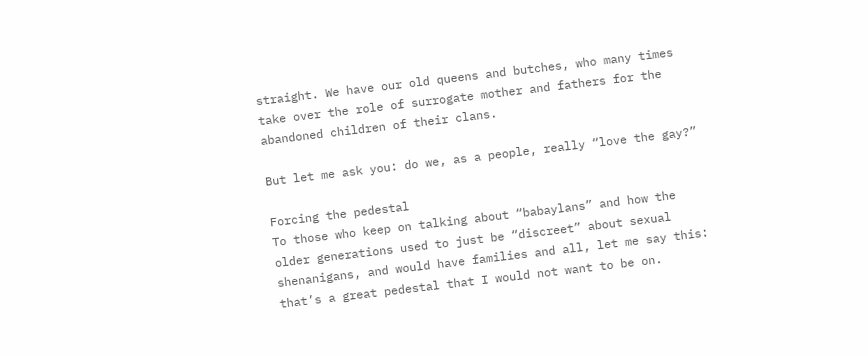straight. We have our old queens and butches, who many times take over the role of surrogate mother and fathers for the abandoned children of their clans.

But let me ask you: do we, as a people, really “love the gay?”

Forcing the pedestal
To those who keep on talking about “babaylans” and how the older generations used to just be “discreet” about sexual shenanigans, and would have families and all, let me say this: that’s a great pedestal that I would not want to be on.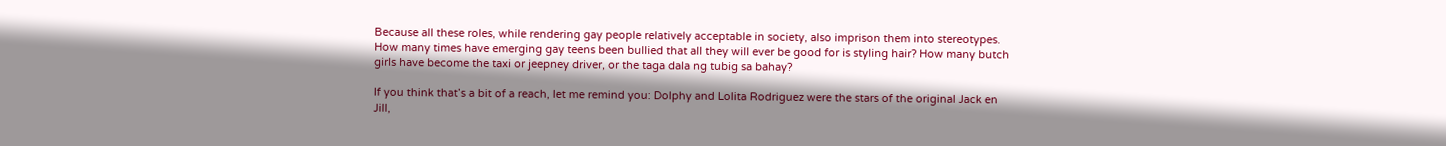Because all these roles, while rendering gay people relatively acceptable in society, also imprison them into stereotypes. How many times have emerging gay teens been bullied that all they will ever be good for is styling hair? How many butch girls have become the taxi or jeepney driver, or the taga dala ng tubig sa bahay?

If you think that’s a bit of a reach, let me remind you: Dolphy and Lolita Rodriguez were the stars of the original Jack en Jill,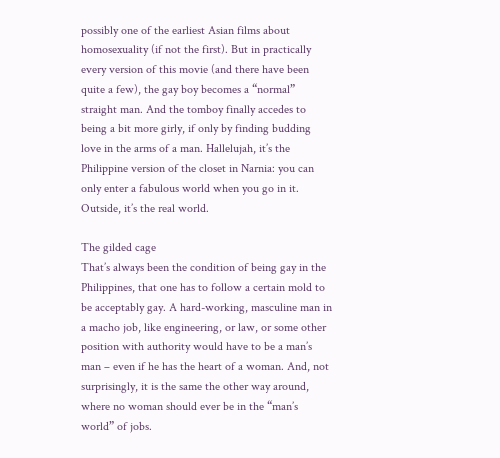possibly one of the earliest Asian films about homosexuality (if not the first). But in practically every version of this movie (and there have been quite a few), the gay boy becomes a “normal” straight man. And the tomboy finally accedes to being a bit more girly, if only by finding budding love in the arms of a man. Hallelujah, it’s the Philippine version of the closet in Narnia: you can only enter a fabulous world when you go in it. Outside, it’s the real world.

The gilded cage
That’s always been the condition of being gay in the Philippines, that one has to follow a certain mold to be acceptably gay. A hard-working, masculine man in a macho job, like engineering, or law, or some other position with authority would have to be a man’s man – even if he has the heart of a woman. And, not surprisingly, it is the same the other way around, where no woman should ever be in the “man’s world” of jobs.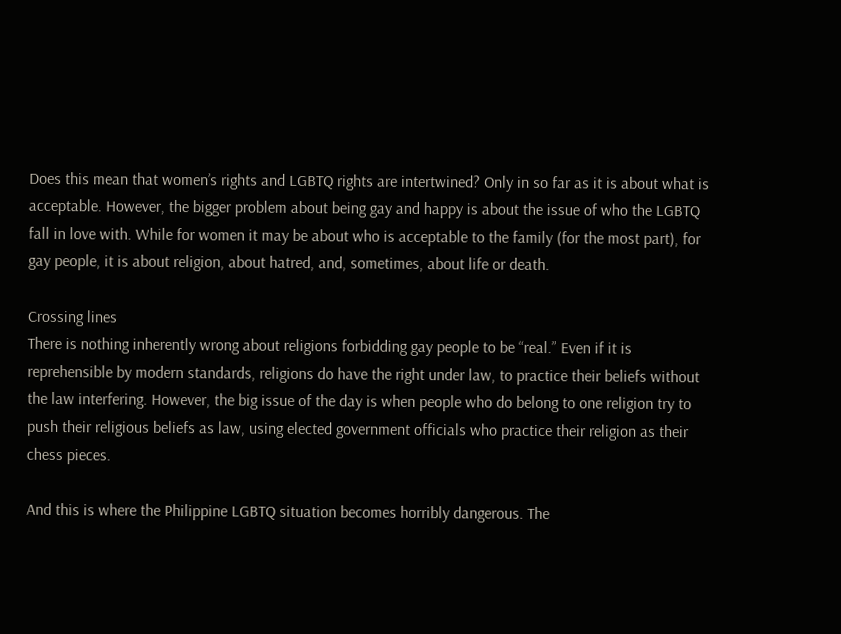Does this mean that women’s rights and LGBTQ rights are intertwined? Only in so far as it is about what is acceptable. However, the bigger problem about being gay and happy is about the issue of who the LGBTQ fall in love with. While for women it may be about who is acceptable to the family (for the most part), for gay people, it is about religion, about hatred, and, sometimes, about life or death.

Crossing lines
There is nothing inherently wrong about religions forbidding gay people to be “real.” Even if it is reprehensible by modern standards, religions do have the right under law, to practice their beliefs without the law interfering. However, the big issue of the day is when people who do belong to one religion try to push their religious beliefs as law, using elected government officials who practice their religion as their chess pieces.

And this is where the Philippine LGBTQ situation becomes horribly dangerous. The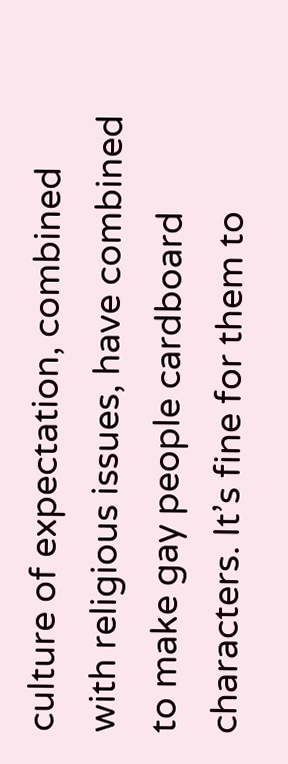culture of expectation, combined with religious issues, have combined to make gay people cardboard characters. It’s fine for them to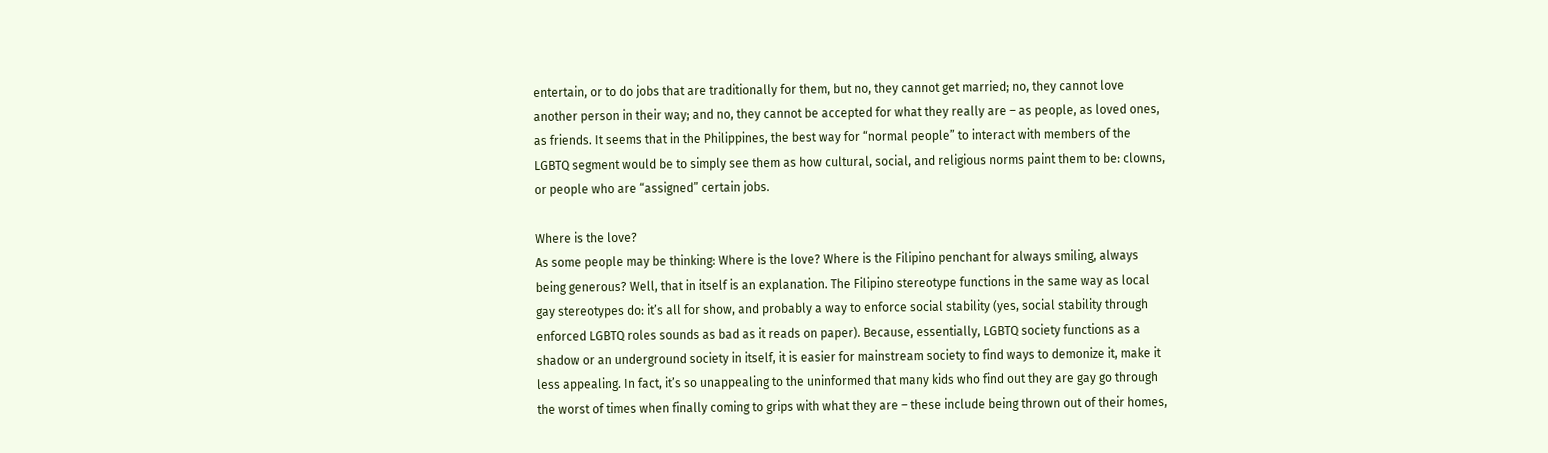entertain, or to do jobs that are traditionally for them, but no, they cannot get married; no, they cannot love another person in their way; and no, they cannot be accepted for what they really are – as people, as loved ones, as friends. It seems that in the Philippines, the best way for “normal people” to interact with members of the LGBTQ segment would be to simply see them as how cultural, social, and religious norms paint them to be: clowns, or people who are “assigned” certain jobs.

Where is the love?
As some people may be thinking: Where is the love? Where is the Filipino penchant for always smiling, always being generous? Well, that in itself is an explanation. The Filipino stereotype functions in the same way as local gay stereotypes do: it’s all for show, and probably a way to enforce social stability (yes, social stability through enforced LGBTQ roles sounds as bad as it reads on paper). Because, essentially, LGBTQ society functions as a shadow or an underground society in itself, it is easier for mainstream society to find ways to demonize it, make it less appealing. In fact, it’s so unappealing to the uninformed that many kids who find out they are gay go through the worst of times when finally coming to grips with what they are – these include being thrown out of their homes,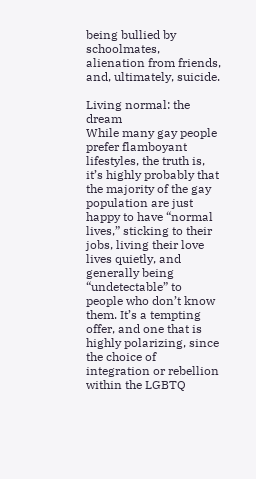being bullied by schoolmates, alienation from friends, and, ultimately, suicide.

Living normal: the dream
While many gay people prefer flamboyant lifestyles, the truth is, it’s highly probably that the majority of the gay population are just happy to have “normal lives,” sticking to their jobs, living their love lives quietly, and generally being “undetectable” to people who don’t know them. It’s a tempting offer, and one that is highly polarizing, since the choice of integration or rebellion within the LGBTQ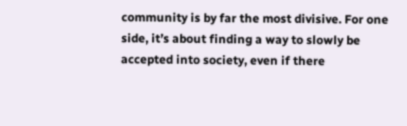community is by far the most divisive. For one side, it’s about finding a way to slowly be accepted into society, even if there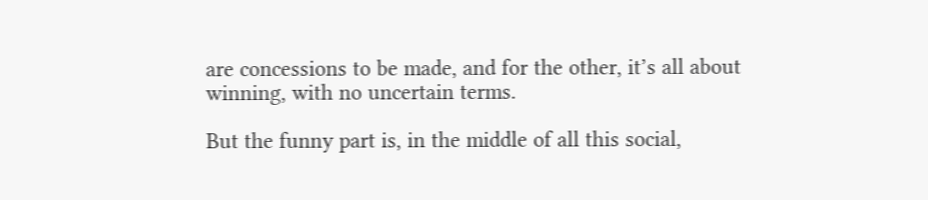are concessions to be made, and for the other, it’s all about winning, with no uncertain terms.

But the funny part is, in the middle of all this social,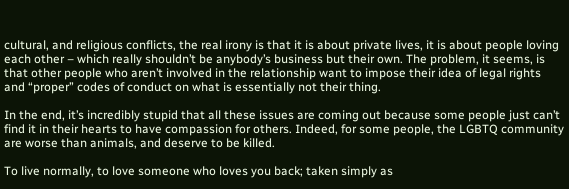cultural, and religious conflicts, the real irony is that it is about private lives, it is about people loving each other – which really shouldn’t be anybody’s business but their own. The problem, it seems, is that other people who aren’t involved in the relationship want to impose their idea of legal rights and “proper” codes of conduct on what is essentially not their thing.

In the end, it’s incredibly stupid that all these issues are coming out because some people just can’t find it in their hearts to have compassion for others. Indeed, for some people, the LGBTQ community are worse than animals, and deserve to be killed.

To live normally, to love someone who loves you back; taken simply as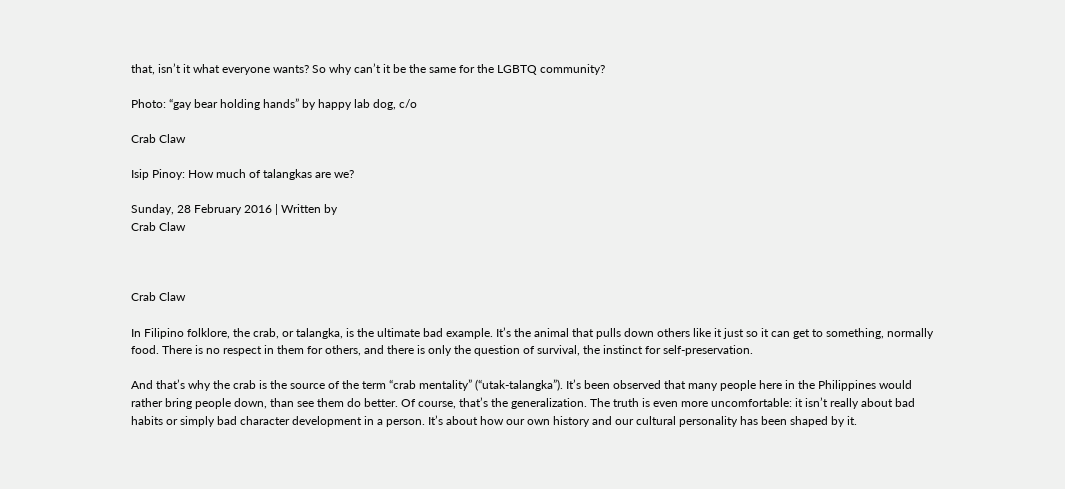that, isn’t it what everyone wants? So why can’t it be the same for the LGBTQ community?

Photo: “gay bear holding hands” by happy lab dog, c/o

Crab Claw

Isip Pinoy: How much of talangkas are we?

Sunday, 28 February 2016 | Written by
Crab Claw



Crab Claw

In Filipino folklore, the crab, or talangka, is the ultimate bad example. It’s the animal that pulls down others like it just so it can get to something, normally food. There is no respect in them for others, and there is only the question of survival, the instinct for self-preservation.

And that’s why the crab is the source of the term “crab mentality” (“utak-talangka”). It’s been observed that many people here in the Philippines would rather bring people down, than see them do better. Of course, that’s the generalization. The truth is even more uncomfortable: it isn’t really about bad habits or simply bad character development in a person. It’s about how our own history and our cultural personality has been shaped by it.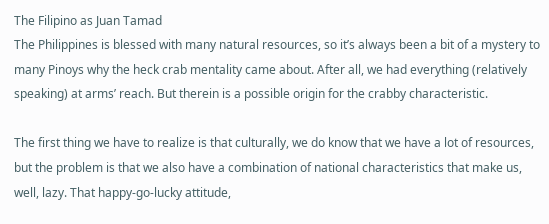The Filipino as Juan Tamad
The Philippines is blessed with many natural resources, so it’s always been a bit of a mystery to many Pinoys why the heck crab mentality came about. After all, we had everything (relatively speaking) at arms’ reach. But therein is a possible origin for the crabby characteristic.

The first thing we have to realize is that culturally, we do know that we have a lot of resources, but the problem is that we also have a combination of national characteristics that make us, well, lazy. That happy-go-lucky attitude,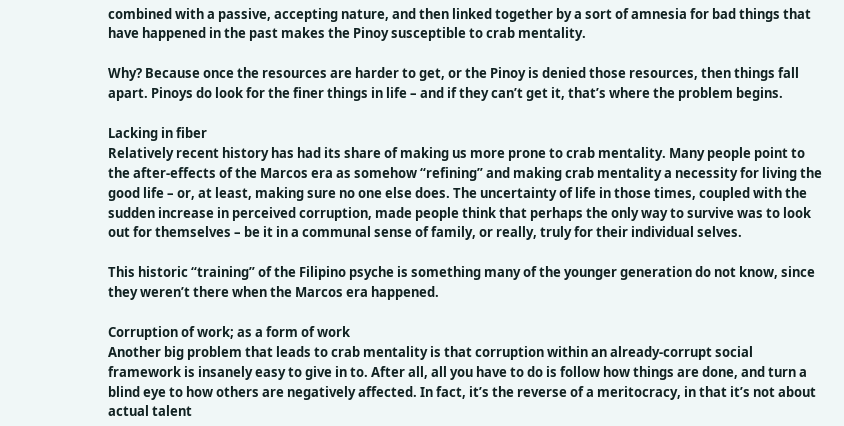combined with a passive, accepting nature, and then linked together by a sort of amnesia for bad things that have happened in the past makes the Pinoy susceptible to crab mentality.

Why? Because once the resources are harder to get, or the Pinoy is denied those resources, then things fall apart. Pinoys do look for the finer things in life – and if they can’t get it, that’s where the problem begins.

Lacking in fiber
Relatively recent history has had its share of making us more prone to crab mentality. Many people point to the after-effects of the Marcos era as somehow “refining” and making crab mentality a necessity for living the good life – or, at least, making sure no one else does. The uncertainty of life in those times, coupled with the sudden increase in perceived corruption, made people think that perhaps the only way to survive was to look out for themselves – be it in a communal sense of family, or really, truly for their individual selves.

This historic “training” of the Filipino psyche is something many of the younger generation do not know, since they weren’t there when the Marcos era happened.

Corruption of work; as a form of work
Another big problem that leads to crab mentality is that corruption within an already-corrupt social framework is insanely easy to give in to. After all, all you have to do is follow how things are done, and turn a blind eye to how others are negatively affected. In fact, it’s the reverse of a meritocracy, in that it’s not about actual talent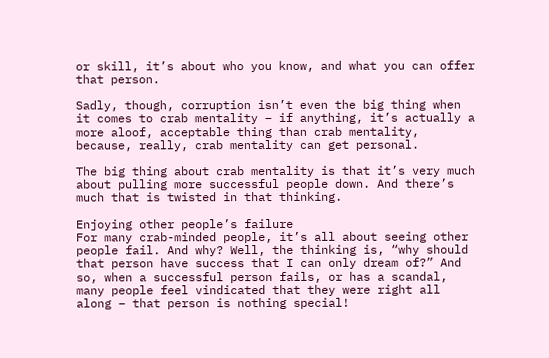or skill, it’s about who you know, and what you can offer that person.

Sadly, though, corruption isn’t even the big thing when it comes to crab mentality – if anything, it’s actually a more aloof, acceptable thing than crab mentality, because, really, crab mentality can get personal.

The big thing about crab mentality is that it’s very much about pulling more successful people down. And there’s much that is twisted in that thinking.

Enjoying other people’s failure
For many crab-minded people, it’s all about seeing other people fail. And why? Well, the thinking is, “why should that person have success that I can only dream of?” And so, when a successful person fails, or has a scandal, many people feel vindicated that they were right all along – that person is nothing special!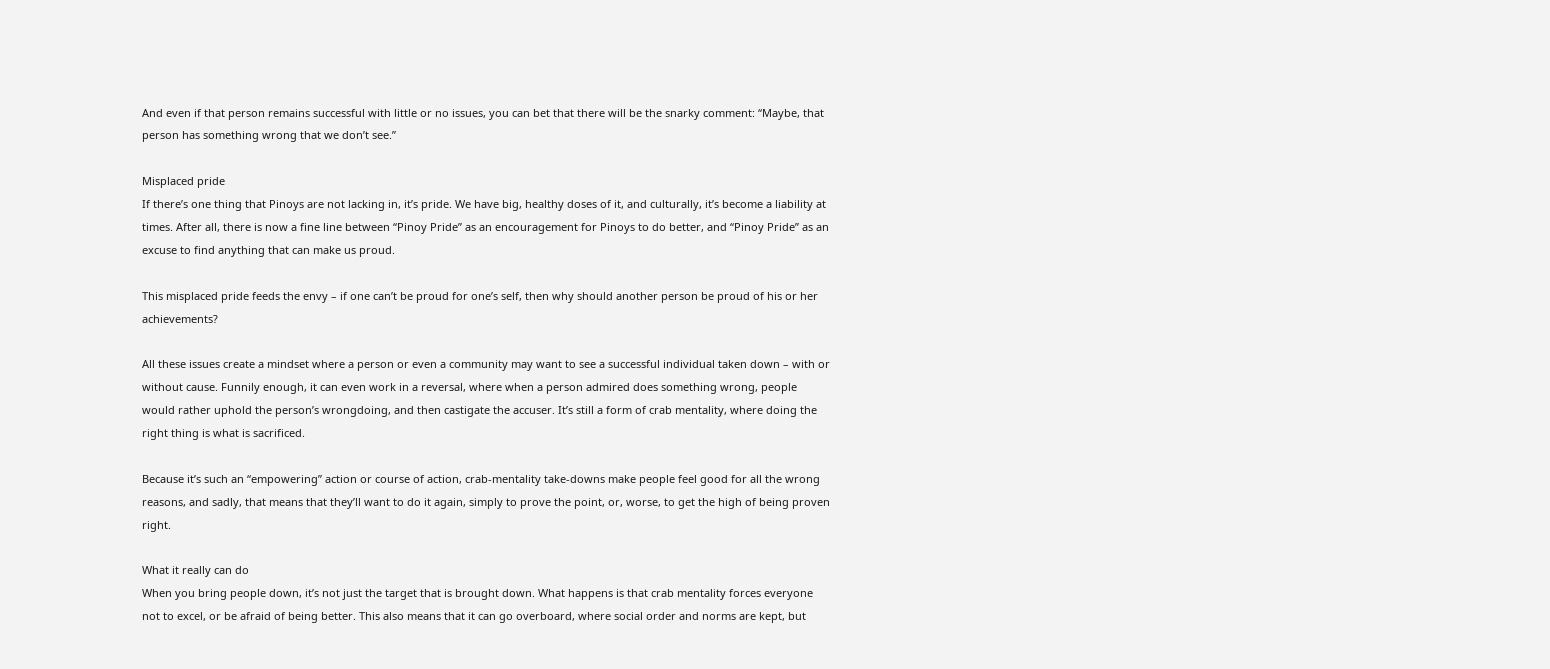And even if that person remains successful with little or no issues, you can bet that there will be the snarky comment: “Maybe, that person has something wrong that we don’t see.”

Misplaced pride
If there’s one thing that Pinoys are not lacking in, it’s pride. We have big, healthy doses of it, and culturally, it’s become a liability at times. After all, there is now a fine line between “Pinoy Pride” as an encouragement for Pinoys to do better, and “Pinoy Pride” as an excuse to find anything that can make us proud.

This misplaced pride feeds the envy – if one can’t be proud for one’s self, then why should another person be proud of his or her achievements?

All these issues create a mindset where a person or even a community may want to see a successful individual taken down – with or without cause. Funnily enough, it can even work in a reversal, where when a person admired does something wrong, people would rather uphold the person’s wrongdoing, and then castigate the accuser. It’s still a form of crab mentality, where doing the right thing is what is sacrificed.

Because it’s such an “empowering” action or course of action, crab-mentality take-downs make people feel good for all the wrong reasons, and sadly, that means that they’ll want to do it again, simply to prove the point, or, worse, to get the high of being proven right.

What it really can do
When you bring people down, it’s not just the target that is brought down. What happens is that crab mentality forces everyone not to excel, or be afraid of being better. This also means that it can go overboard, where social order and norms are kept, but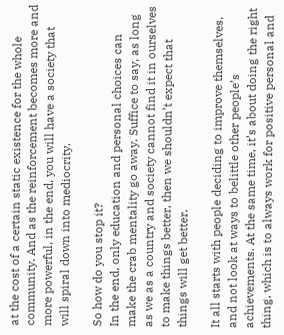at the cost of a certain static existence for the whole community. And as the reinforcement becomes more and more powerful, in the end, you will have a society that will spiral down into mediocrity.

So how do you stop it?
In the end, only education and personal choices can make the crab mentality go away. Suffice to say, as long as we as a country and society cannot find it in ourselves to make things better, then we shouldn’t expect that things will get better.

It all starts with people deciding to improve themselves, and not look at ways to belittle other people’s achievements. At the same time, it’s about doing the right thing, which is to always work for positive personal and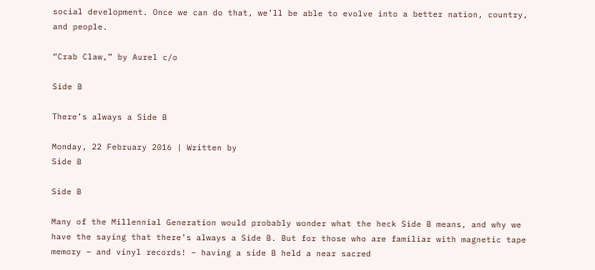social development. Once we can do that, we’ll be able to evolve into a better nation, country, and people.

“Crab Claw,” by Aurel c/o

Side B

There’s always a Side B

Monday, 22 February 2016 | Written by
Side B

Side B

Many of the Millennial Generation would probably wonder what the heck Side B means, and why we have the saying that there’s always a Side B. But for those who are familiar with magnetic tape memory – and vinyl records! – having a side B held a near sacred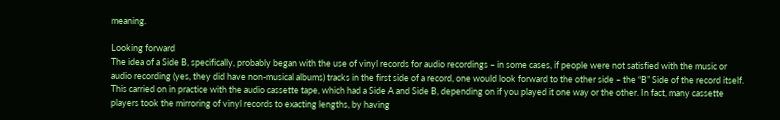meaning.

Looking forward
The idea of a Side B, specifically, probably began with the use of vinyl records for audio recordings – in some cases, if people were not satisfied with the music or audio recording (yes, they did have non-musical albums) tracks in the first side of a record, one would look forward to the other side – the “B” Side of the record itself. This carried on in practice with the audio cassette tape, which had a Side A and Side B, depending on if you played it one way or the other. In fact, many cassette players took the mirroring of vinyl records to exacting lengths, by having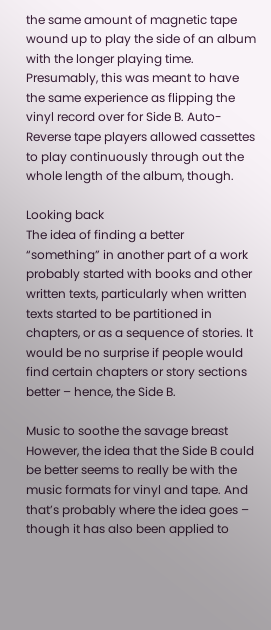the same amount of magnetic tape wound up to play the side of an album with the longer playing time. Presumably, this was meant to have the same experience as flipping the vinyl record over for Side B. Auto-Reverse tape players allowed cassettes to play continuously through out the whole length of the album, though.

Looking back
The idea of finding a better “something” in another part of a work probably started with books and other written texts, particularly when written texts started to be partitioned in chapters, or as a sequence of stories. It would be no surprise if people would find certain chapters or story sections better – hence, the Side B.

Music to soothe the savage breast
However, the idea that the Side B could be better seems to really be with the music formats for vinyl and tape. And that’s probably where the idea goes – though it has also been applied to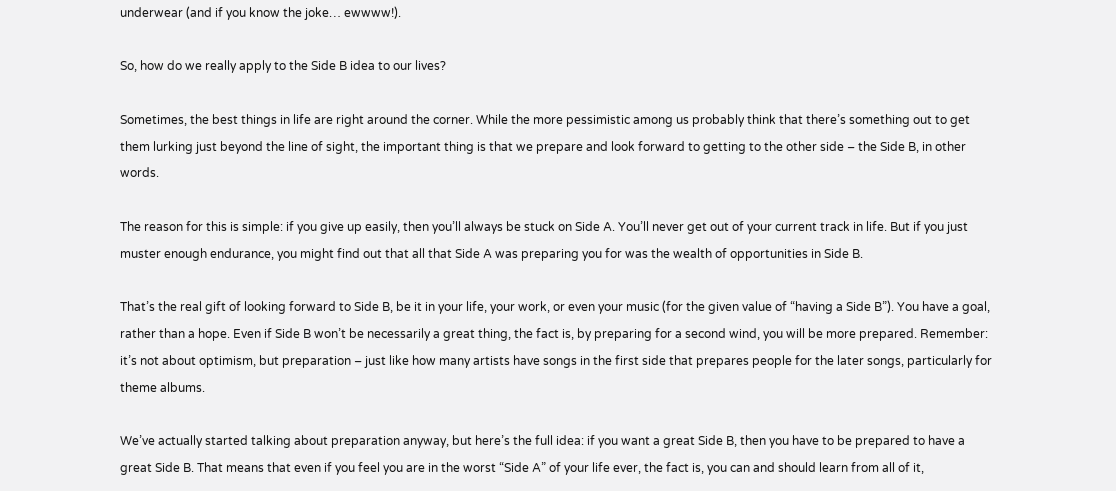underwear (and if you know the joke… ewwww!).

So, how do we really apply to the Side B idea to our lives?

Sometimes, the best things in life are right around the corner. While the more pessimistic among us probably think that there’s something out to get them lurking just beyond the line of sight, the important thing is that we prepare and look forward to getting to the other side – the Side B, in other words.

The reason for this is simple: if you give up easily, then you’ll always be stuck on Side A. You’ll never get out of your current track in life. But if you just muster enough endurance, you might find out that all that Side A was preparing you for was the wealth of opportunities in Side B.

That’s the real gift of looking forward to Side B, be it in your life, your work, or even your music (for the given value of “having a Side B”). You have a goal, rather than a hope. Even if Side B won’t be necessarily a great thing, the fact is, by preparing for a second wind, you will be more prepared. Remember: it’s not about optimism, but preparation – just like how many artists have songs in the first side that prepares people for the later songs, particularly for theme albums.

We’ve actually started talking about preparation anyway, but here’s the full idea: if you want a great Side B, then you have to be prepared to have a great Side B. That means that even if you feel you are in the worst “Side A” of your life ever, the fact is, you can and should learn from all of it,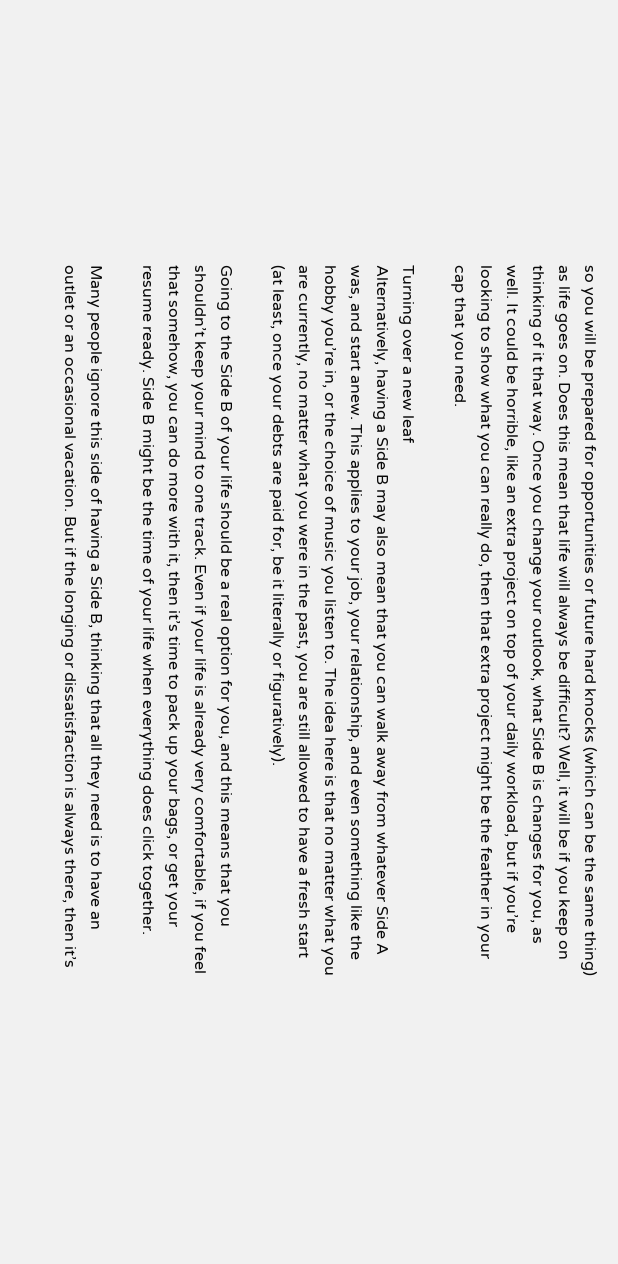so you will be prepared for opportunities or future hard knocks (which can be the same thing) as life goes on. Does this mean that life will always be difficult? Well, it will be if you keep on thinking of it that way. Once you change your outlook, what Side B is changes for you, as well. It could be horrible, like an extra project on top of your daily workload, but if you’re looking to show what you can really do, then that extra project might be the feather in your cap that you need.

Turning over a new leaf
Alternatively, having a Side B may also mean that you can walk away from whatever Side A was, and start anew. This applies to your job, your relationship, and even something like the hobby you’re in, or the choice of music you listen to. The idea here is that no matter what you are currently, no matter what you were in the past, you are still allowed to have a fresh start (at least, once your debts are paid for, be it literally or figuratively).

Going to the Side B of your life should be a real option for you, and this means that you shouldn’t keep your mind to one track. Even if your life is already very comfortable, if you feel that somehow, you can do more with it, then it’s time to pack up your bags, or get your resume ready. Side B might be the time of your life when everything does click together.

Many people ignore this side of having a Side B, thinking that all they need is to have an outlet or an occasional vacation. But if the longing or dissatisfaction is always there, then it’s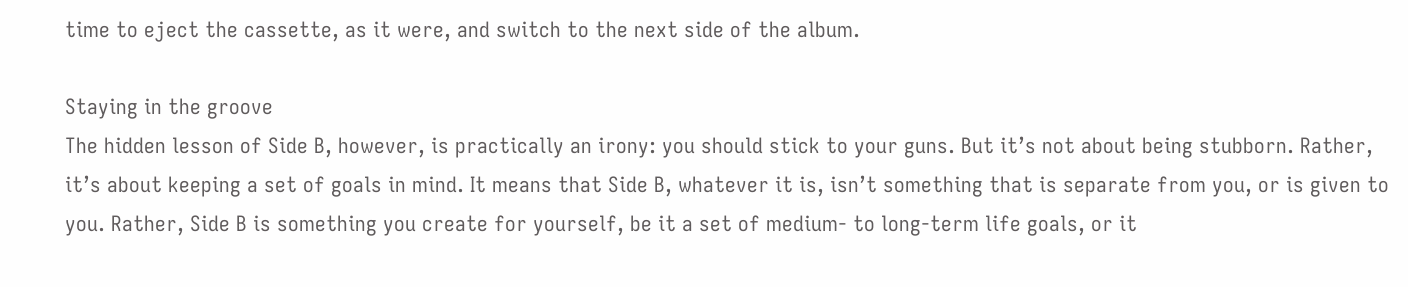time to eject the cassette, as it were, and switch to the next side of the album.

Staying in the groove
The hidden lesson of Side B, however, is practically an irony: you should stick to your guns. But it’s not about being stubborn. Rather, it’s about keeping a set of goals in mind. It means that Side B, whatever it is, isn’t something that is separate from you, or is given to you. Rather, Side B is something you create for yourself, be it a set of medium- to long-term life goals, or it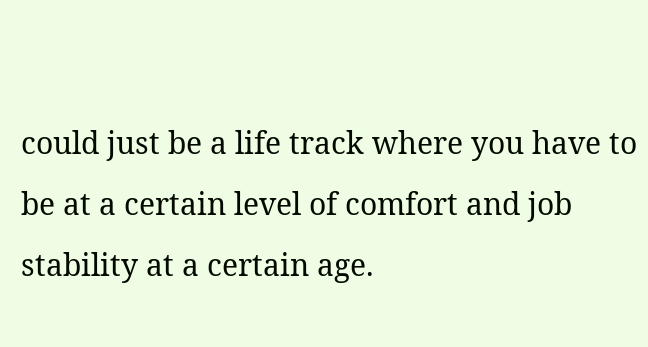could just be a life track where you have to be at a certain level of comfort and job stability at a certain age.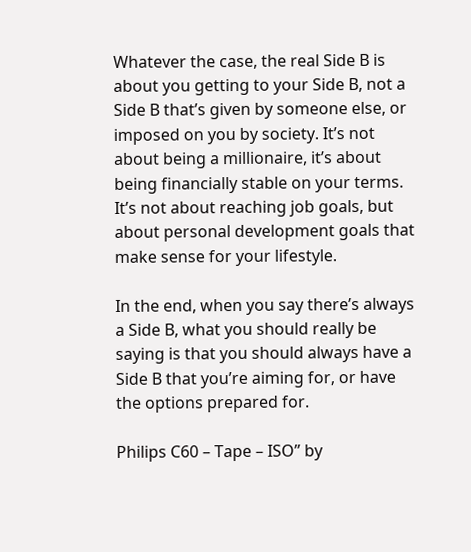Whatever the case, the real Side B is about you getting to your Side B, not a Side B that’s given by someone else, or imposed on you by society. It’s not about being a millionaire, it’s about being financially stable on your terms. It’s not about reaching job goals, but about personal development goals that make sense for your lifestyle.

In the end, when you say there’s always a Side B, what you should really be saying is that you should always have a Side B that you’re aiming for, or have the options prepared for.

Philips C60 – Tape – ISO” by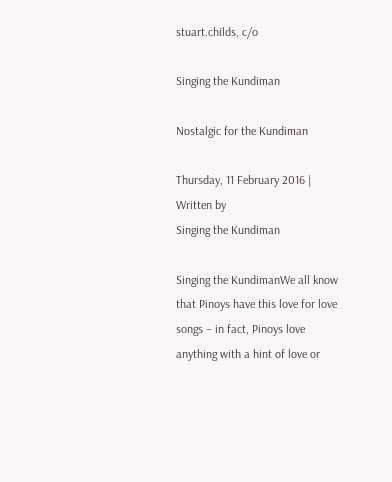stuart.childs, c/o

Singing the Kundiman

Nostalgic for the Kundiman

Thursday, 11 February 2016 | Written by
Singing the Kundiman

Singing the KundimanWe all know that Pinoys have this love for love songs – in fact, Pinoys love anything with a hint of love or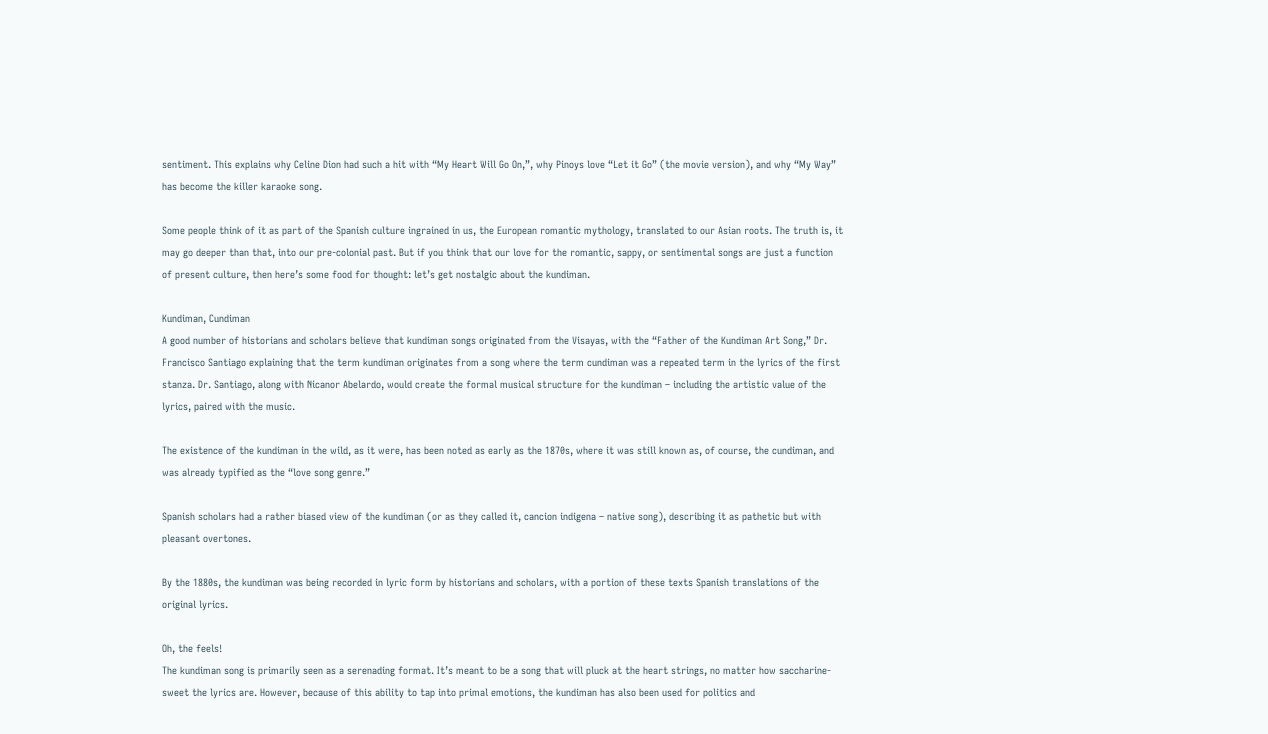sentiment. This explains why Celine Dion had such a hit with “My Heart Will Go On,”, why Pinoys love “Let it Go” (the movie version), and why “My Way” has become the killer karaoke song.

Some people think of it as part of the Spanish culture ingrained in us, the European romantic mythology, translated to our Asian roots. The truth is, it may go deeper than that, into our pre-colonial past. But if you think that our love for the romantic, sappy, or sentimental songs are just a function of present culture, then here’s some food for thought: let’s get nostalgic about the kundiman.

Kundiman, Cundiman
A good number of historians and scholars believe that kundiman songs originated from the Visayas, with the “Father of the Kundiman Art Song,” Dr. Francisco Santiago explaining that the term kundiman originates from a song where the term cundiman was a repeated term in the lyrics of the first stanza. Dr. Santiago, along with Nicanor Abelardo, would create the formal musical structure for the kundiman – including the artistic value of the lyrics, paired with the music.

The existence of the kundiman in the wild, as it were, has been noted as early as the 1870s, where it was still known as, of course, the cundiman, and was already typified as the “love song genre.”

Spanish scholars had a rather biased view of the kundiman (or as they called it, cancion indigena – native song), describing it as pathetic but with pleasant overtones.

By the 1880s, the kundiman was being recorded in lyric form by historians and scholars, with a portion of these texts Spanish translations of the original lyrics.

Oh, the feels!
The kundiman song is primarily seen as a serenading format. It’s meant to be a song that will pluck at the heart strings, no matter how saccharine-sweet the lyrics are. However, because of this ability to tap into primal emotions, the kundiman has also been used for politics and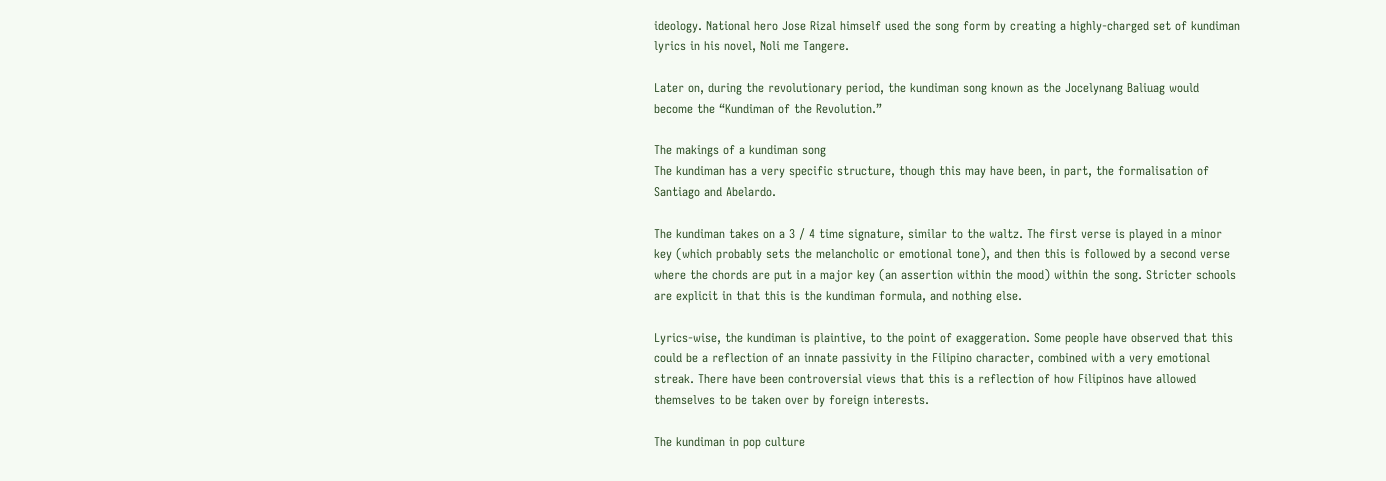ideology. National hero Jose Rizal himself used the song form by creating a highly-charged set of kundiman lyrics in his novel, Noli me Tangere.

Later on, during the revolutionary period, the kundiman song known as the Jocelynang Baliuag would become the “Kundiman of the Revolution.”

The makings of a kundiman song
The kundiman has a very specific structure, though this may have been, in part, the formalisation of Santiago and Abelardo.

The kundiman takes on a 3 / 4 time signature, similar to the waltz. The first verse is played in a minor key (which probably sets the melancholic or emotional tone), and then this is followed by a second verse where the chords are put in a major key (an assertion within the mood) within the song. Stricter schools are explicit in that this is the kundiman formula, and nothing else.

Lyrics-wise, the kundiman is plaintive, to the point of exaggeration. Some people have observed that this could be a reflection of an innate passivity in the Filipino character, combined with a very emotional streak. There have been controversial views that this is a reflection of how Filipinos have allowed themselves to be taken over by foreign interests.

The kundiman in pop culture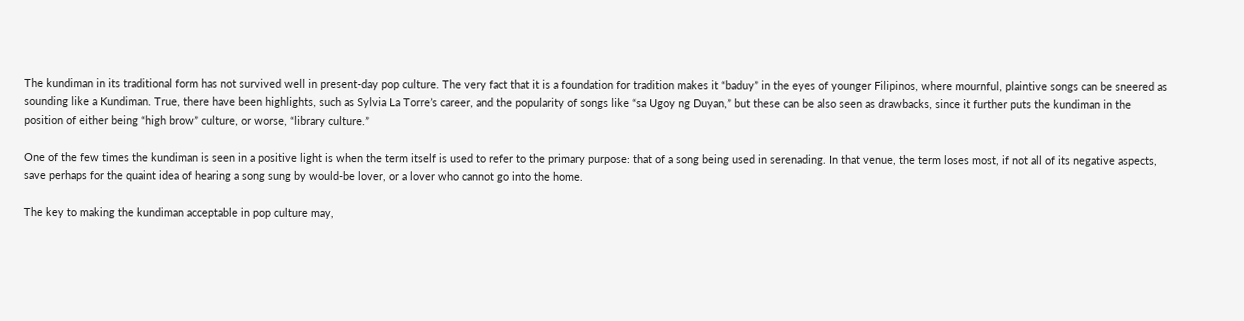The kundiman in its traditional form has not survived well in present-day pop culture. The very fact that it is a foundation for tradition makes it “baduy” in the eyes of younger Filipinos, where mournful, plaintive songs can be sneered as sounding like a Kundiman. True, there have been highlights, such as Sylvia La Torre’s career, and the popularity of songs like “sa Ugoy ng Duyan,” but these can be also seen as drawbacks, since it further puts the kundiman in the position of either being “high brow” culture, or worse, “library culture.”

One of the few times the kundiman is seen in a positive light is when the term itself is used to refer to the primary purpose: that of a song being used in serenading. In that venue, the term loses most, if not all of its negative aspects, save perhaps for the quaint idea of hearing a song sung by would-be lover, or a lover who cannot go into the home.

The key to making the kundiman acceptable in pop culture may,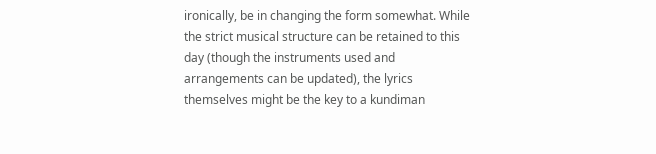ironically, be in changing the form somewhat. While the strict musical structure can be retained to this day (though the instruments used and arrangements can be updated), the lyrics themselves might be the key to a kundiman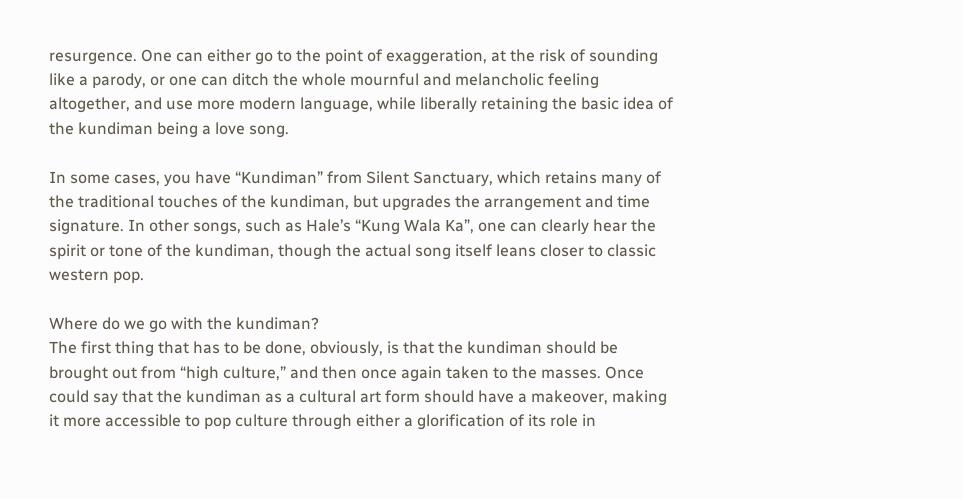resurgence. One can either go to the point of exaggeration, at the risk of sounding like a parody, or one can ditch the whole mournful and melancholic feeling altogether, and use more modern language, while liberally retaining the basic idea of the kundiman being a love song.

In some cases, you have “Kundiman” from Silent Sanctuary, which retains many of the traditional touches of the kundiman, but upgrades the arrangement and time signature. In other songs, such as Hale’s “Kung Wala Ka”, one can clearly hear the spirit or tone of the kundiman, though the actual song itself leans closer to classic western pop.

Where do we go with the kundiman?
The first thing that has to be done, obviously, is that the kundiman should be brought out from “high culture,” and then once again taken to the masses. Once could say that the kundiman as a cultural art form should have a makeover, making it more accessible to pop culture through either a glorification of its role in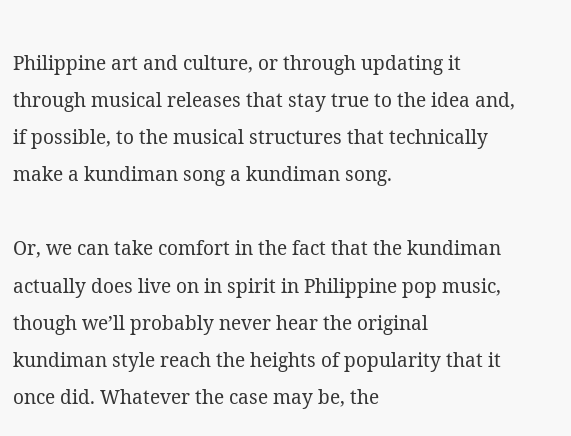Philippine art and culture, or through updating it through musical releases that stay true to the idea and, if possible, to the musical structures that technically make a kundiman song a kundiman song.

Or, we can take comfort in the fact that the kundiman actually does live on in spirit in Philippine pop music, though we’ll probably never hear the original kundiman style reach the heights of popularity that it once did. Whatever the case may be, the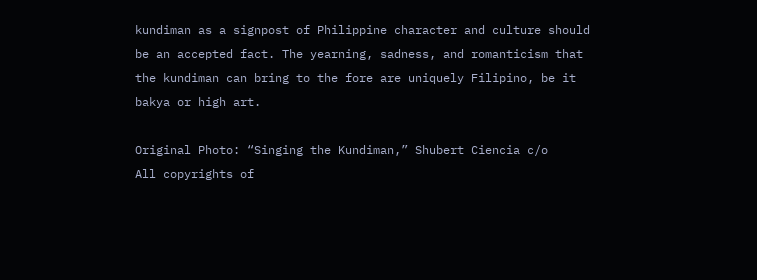kundiman as a signpost of Philippine character and culture should be an accepted fact. The yearning, sadness, and romanticism that the kundiman can bring to the fore are uniquely Filipino, be it bakya or high art.

Original Photo: “Singing the Kundiman,” Shubert Ciencia c/o
All copyrights of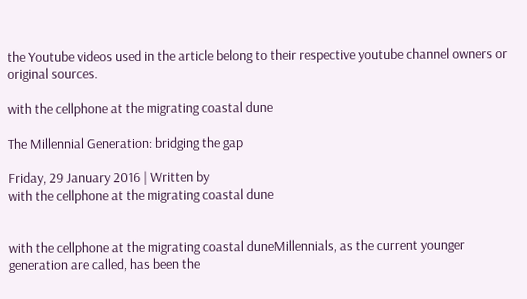the Youtube videos used in the article belong to their respective youtube channel owners or original sources.

with the cellphone at the migrating coastal dune

The Millennial Generation: bridging the gap

Friday, 29 January 2016 | Written by
with the cellphone at the migrating coastal dune


with the cellphone at the migrating coastal duneMillennials, as the current younger generation are called, has been the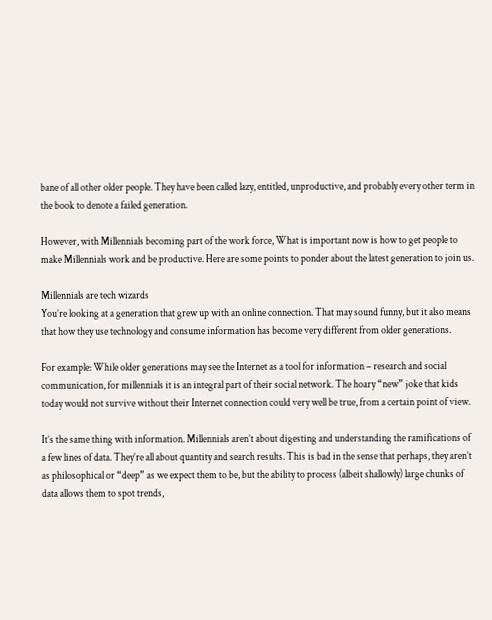bane of all other older people. They have been called lazy, entitled, unproductive, and probably every other term in the book to denote a failed generation.

However, with Millennials becoming part of the work force, What is important now is how to get people to make Millennials work and be productive. Here are some points to ponder about the latest generation to join us.

Millennials are tech wizards
You’re looking at a generation that grew up with an online connection. That may sound funny, but it also means that how they use technology and consume information has become very different from older generations.

For example: While older generations may see the Internet as a tool for information – research and social communication, for millennials it is an integral part of their social network. The hoary “new” joke that kids today would not survive without their Internet connection could very well be true, from a certain point of view.

It’s the same thing with information. Millennials aren’t about digesting and understanding the ramifications of a few lines of data. They’re all about quantity and search results. This is bad in the sense that perhaps, they aren’t as philosophical or “deep” as we expect them to be, but the ability to process (albeit shallowly) large chunks of data allows them to spot trends,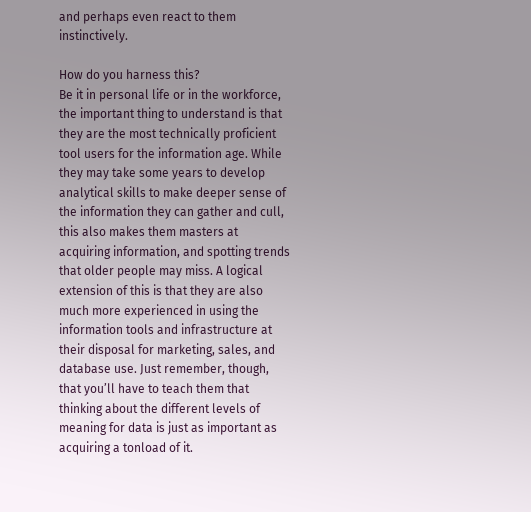and perhaps even react to them instinctively.

How do you harness this?
Be it in personal life or in the workforce, the important thing to understand is that they are the most technically proficient tool users for the information age. While they may take some years to develop analytical skills to make deeper sense of the information they can gather and cull, this also makes them masters at acquiring information, and spotting trends that older people may miss. A logical extension of this is that they are also much more experienced in using the information tools and infrastructure at their disposal for marketing, sales, and database use. Just remember, though, that you’ll have to teach them that thinking about the different levels of meaning for data is just as important as acquiring a tonload of it.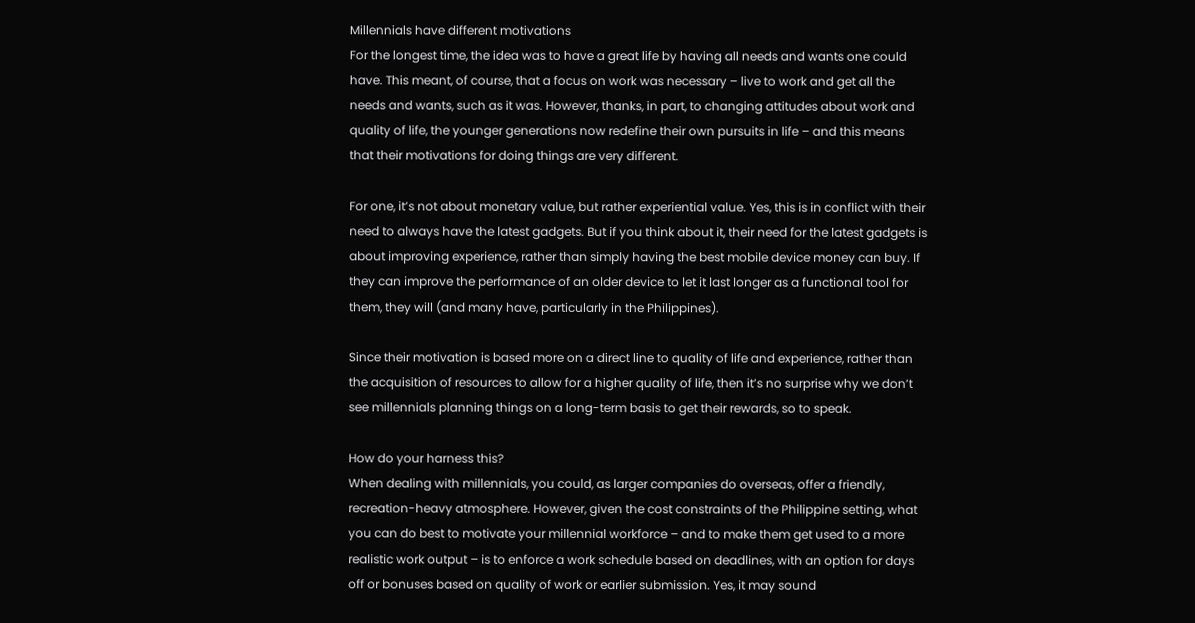Millennials have different motivations
For the longest time, the idea was to have a great life by having all needs and wants one could have. This meant, of course, that a focus on work was necessary – live to work and get all the needs and wants, such as it was. However, thanks, in part, to changing attitudes about work and quality of life, the younger generations now redefine their own pursuits in life – and this means that their motivations for doing things are very different.

For one, it’s not about monetary value, but rather experiential value. Yes, this is in conflict with their need to always have the latest gadgets. But if you think about it, their need for the latest gadgets is about improving experience, rather than simply having the best mobile device money can buy. If they can improve the performance of an older device to let it last longer as a functional tool for them, they will (and many have, particularly in the Philippines).

Since their motivation is based more on a direct line to quality of life and experience, rather than the acquisition of resources to allow for a higher quality of life, then it’s no surprise why we don’t see millennials planning things on a long-term basis to get their rewards, so to speak.

How do your harness this?
When dealing with millennials, you could, as larger companies do overseas, offer a friendly, recreation-heavy atmosphere. However, given the cost constraints of the Philippine setting, what you can do best to motivate your millennial workforce – and to make them get used to a more realistic work output – is to enforce a work schedule based on deadlines, with an option for days off or bonuses based on quality of work or earlier submission. Yes, it may sound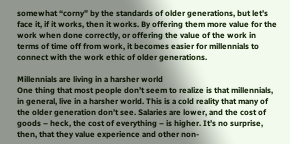somewhat “corny” by the standards of older generations, but let’s face it, if it works, then it works. By offering them more value for the work when done correctly, or offering the value of the work in terms of time off from work, it becomes easier for millennials to connect with the work ethic of older generations.

Millennials are living in a harsher world
One thing that most people don’t seem to realize is that millennials, in general, live in a harsher world. This is a cold reality that many of the older generation don’t see. Salaries are lower, and the cost of goods – heck, the cost of everything – is higher. It’s no surprise, then, that they value experience and other non-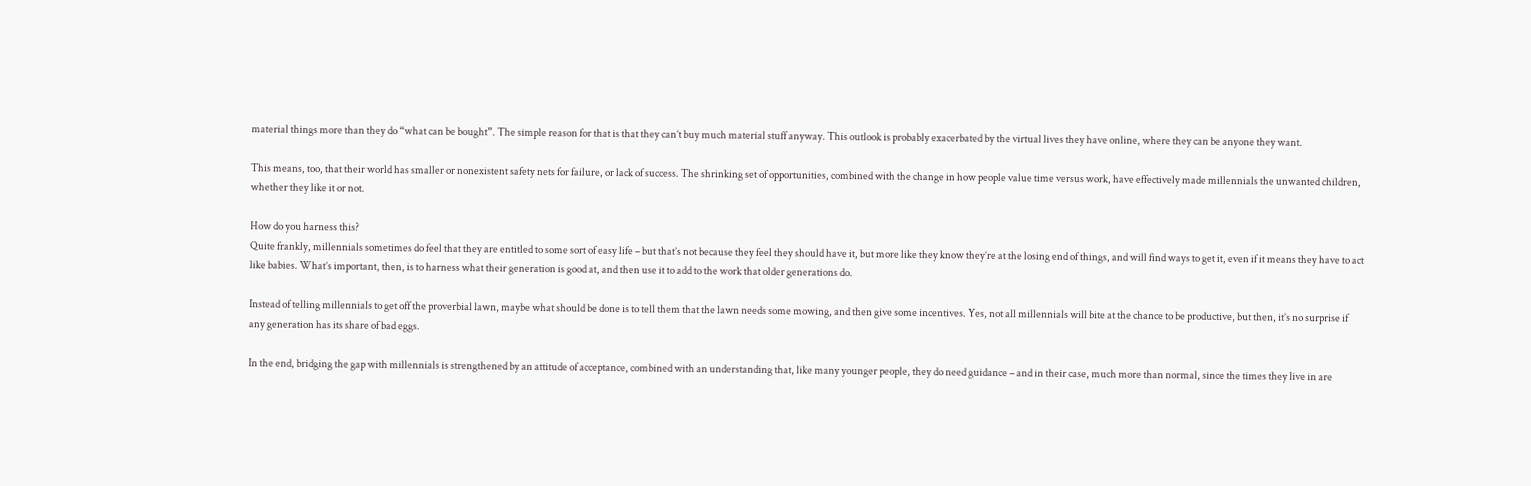material things more than they do “what can be bought”. The simple reason for that is that they can’t buy much material stuff anyway. This outlook is probably exacerbated by the virtual lives they have online, where they can be anyone they want.

This means, too, that their world has smaller or nonexistent safety nets for failure, or lack of success. The shrinking set of opportunities, combined with the change in how people value time versus work, have effectively made millennials the unwanted children, whether they like it or not.

How do you harness this?
Quite frankly, millennials sometimes do feel that they are entitled to some sort of easy life – but that’s not because they feel they should have it, but more like they know they’re at the losing end of things, and will find ways to get it, even if it means they have to act like babies. What’s important, then, is to harness what their generation is good at, and then use it to add to the work that older generations do.

Instead of telling millennials to get off the proverbial lawn, maybe what should be done is to tell them that the lawn needs some mowing, and then give some incentives. Yes, not all millennials will bite at the chance to be productive, but then, it’s no surprise if any generation has its share of bad eggs.

In the end, bridging the gap with millennials is strengthened by an attitude of acceptance, combined with an understanding that, like many younger people, they do need guidance – and in their case, much more than normal, since the times they live in are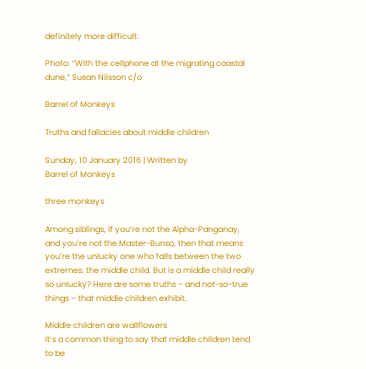definitely more difficult.

Photo: “With the cellphone at the migrating coastal dune,” Susan Nilsson c/o

Barrel of Monkeys

Truths and fallacies about middle children

Sunday, 10 January 2016 | Written by
Barrel of Monkeys

three monkeys

Among siblings, if you’re not the Alpha-Panganay, and you’re not the Master-Bunso, then that means you’re the unlucky one who falls between the two extremes: the middle child. But is a middle child really so unlucky? Here are some truths – and not-so-true things – that middle children exhibit.

Middle children are wallflowers
It’s a common thing to say that middle children tend to be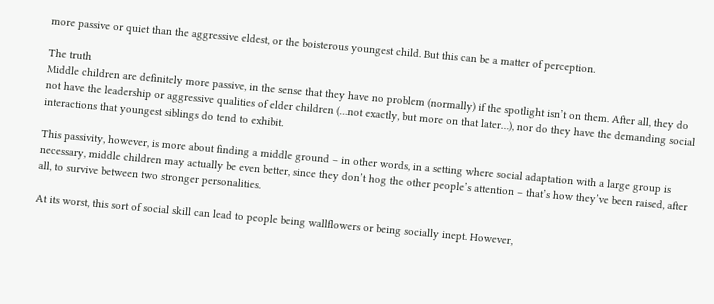more passive or quiet than the aggressive eldest, or the boisterous youngest child. But this can be a matter of perception.

The truth
Middle children are definitely more passive, in the sense that they have no problem (normally) if the spotlight isn’t on them. After all, they do not have the leadership or aggressive qualities of elder children (…not exactly, but more on that later…), nor do they have the demanding social interactions that youngest siblings do tend to exhibit.

This passivity, however, is more about finding a middle ground – in other words, in a setting where social adaptation with a large group is necessary, middle children may actually be even better, since they don’t hog the other people’s attention – that’s how they’ve been raised, after all, to survive between two stronger personalities.

At its worst, this sort of social skill can lead to people being wallflowers or being socially inept. However,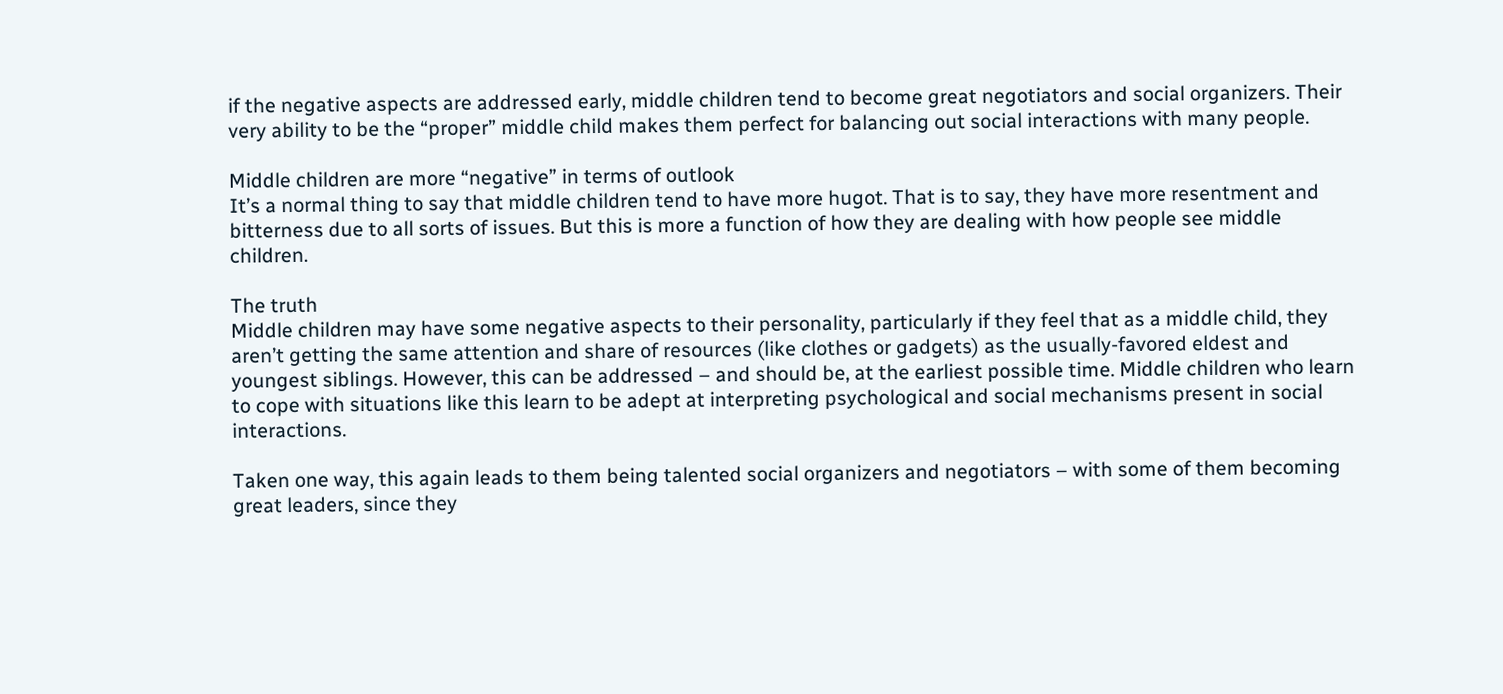if the negative aspects are addressed early, middle children tend to become great negotiators and social organizers. Their very ability to be the “proper” middle child makes them perfect for balancing out social interactions with many people.

Middle children are more “negative” in terms of outlook
It’s a normal thing to say that middle children tend to have more hugot. That is to say, they have more resentment and bitterness due to all sorts of issues. But this is more a function of how they are dealing with how people see middle children.

The truth
Middle children may have some negative aspects to their personality, particularly if they feel that as a middle child, they aren’t getting the same attention and share of resources (like clothes or gadgets) as the usually-favored eldest and youngest siblings. However, this can be addressed – and should be, at the earliest possible time. Middle children who learn to cope with situations like this learn to be adept at interpreting psychological and social mechanisms present in social interactions.

Taken one way, this again leads to them being talented social organizers and negotiators – with some of them becoming great leaders, since they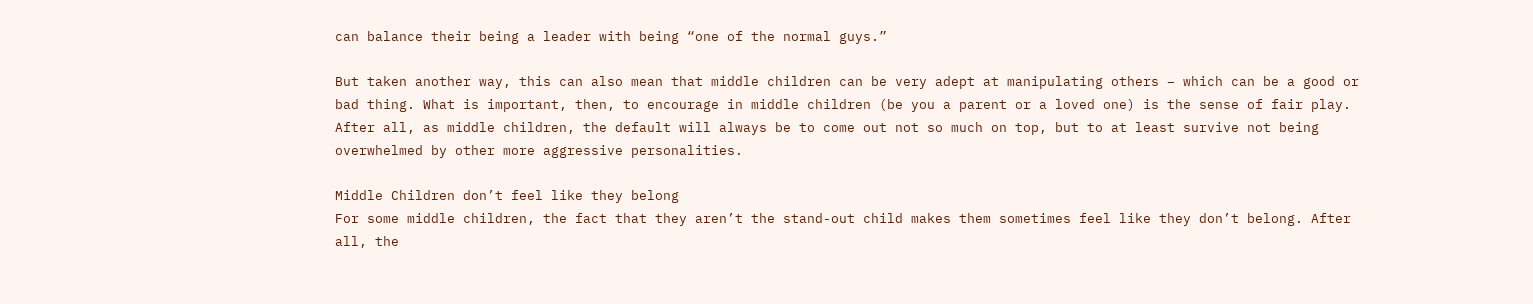can balance their being a leader with being “one of the normal guys.”

But taken another way, this can also mean that middle children can be very adept at manipulating others – which can be a good or bad thing. What is important, then, to encourage in middle children (be you a parent or a loved one) is the sense of fair play. After all, as middle children, the default will always be to come out not so much on top, but to at least survive not being overwhelmed by other more aggressive personalities.

Middle Children don’t feel like they belong
For some middle children, the fact that they aren’t the stand-out child makes them sometimes feel like they don’t belong. After all, the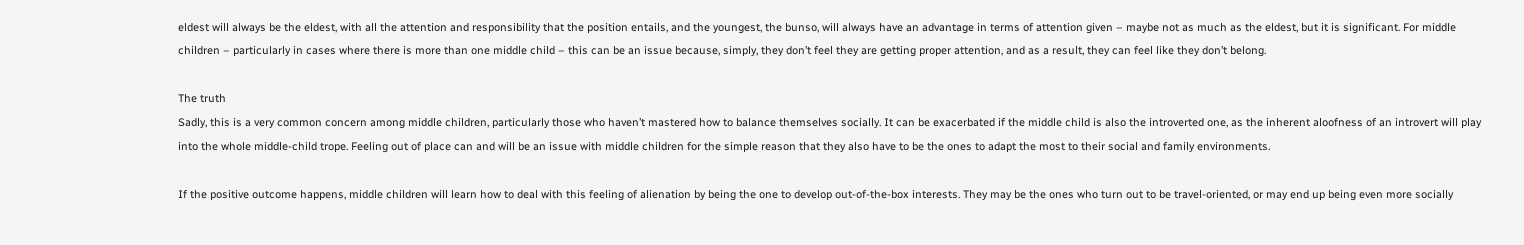eldest will always be the eldest, with all the attention and responsibility that the position entails, and the youngest, the bunso, will always have an advantage in terms of attention given – maybe not as much as the eldest, but it is significant. For middle children – particularly in cases where there is more than one middle child – this can be an issue because, simply, they don’t feel they are getting proper attention, and as a result, they can feel like they don’t belong.

The truth
Sadly, this is a very common concern among middle children, particularly those who haven’t mastered how to balance themselves socially. It can be exacerbated if the middle child is also the introverted one, as the inherent aloofness of an introvert will play into the whole middle-child trope. Feeling out of place can and will be an issue with middle children for the simple reason that they also have to be the ones to adapt the most to their social and family environments.

If the positive outcome happens, middle children will learn how to deal with this feeling of alienation by being the one to develop out-of-the-box interests. They may be the ones who turn out to be travel-oriented, or may end up being even more socially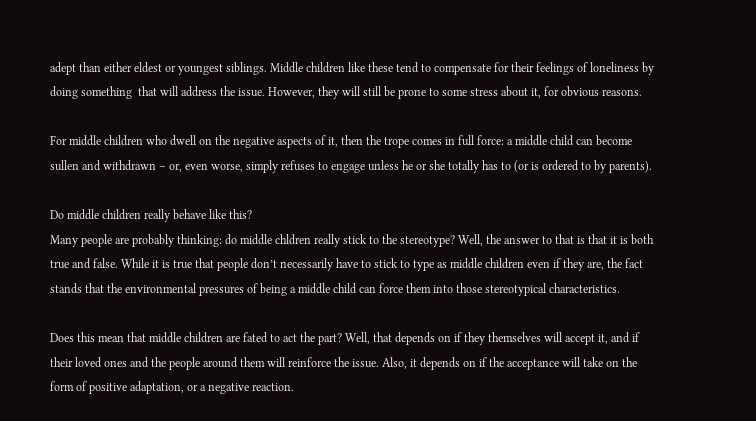adept than either eldest or youngest siblings. Middle children like these tend to compensate for their feelings of loneliness by doing something  that will address the issue. However, they will still be prone to some stress about it, for obvious reasons.

For middle children who dwell on the negative aspects of it, then the trope comes in full force: a middle child can become sullen and withdrawn – or, even worse, simply refuses to engage unless he or she totally has to (or is ordered to by parents).

Do middle children really behave like this?
Many people are probably thinking: do middle chldren really stick to the stereotype? Well, the answer to that is that it is both true and false. While it is true that people don’t necessarily have to stick to type as middle children even if they are, the fact stands that the environmental pressures of being a middle child can force them into those stereotypical characteristics.

Does this mean that middle children are fated to act the part? Well, that depends on if they themselves will accept it, and if their loved ones and the people around them will reinforce the issue. Also, it depends on if the acceptance will take on the form of positive adaptation, or a negative reaction.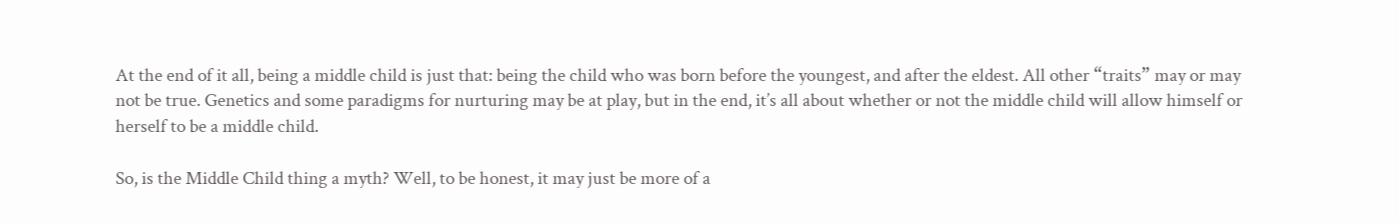At the end of it all, being a middle child is just that: being the child who was born before the youngest, and after the eldest. All other “traits” may or may not be true. Genetics and some paradigms for nurturing may be at play, but in the end, it’s all about whether or not the middle child will allow himself or herself to be a middle child.

So, is the Middle Child thing a myth? Well, to be honest, it may just be more of a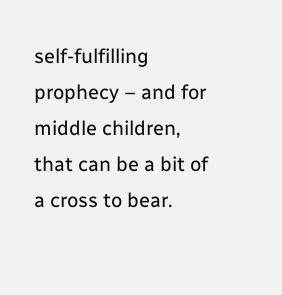self-fulfilling prophecy – and for middle children, that can be a bit of a cross to bear.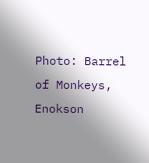Photo: Barrel of Monkeys, Enokson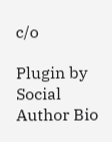c/o

Plugin by Social Author Bio